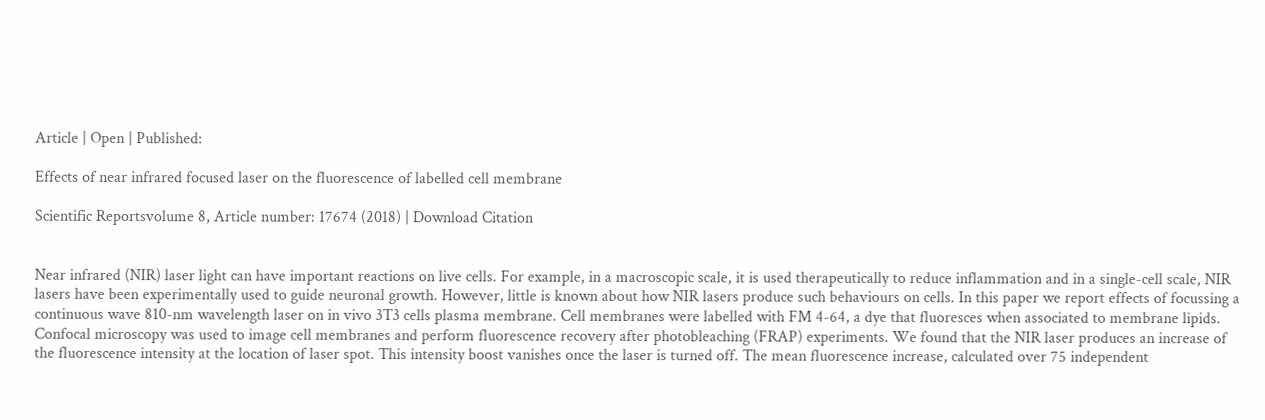Article | Open | Published:

Effects of near infrared focused laser on the fluorescence of labelled cell membrane

Scientific Reportsvolume 8, Article number: 17674 (2018) | Download Citation


Near infrared (NIR) laser light can have important reactions on live cells. For example, in a macroscopic scale, it is used therapeutically to reduce inflammation and in a single-cell scale, NIR lasers have been experimentally used to guide neuronal growth. However, little is known about how NIR lasers produce such behaviours on cells. In this paper we report effects of focussing a continuous wave 810-nm wavelength laser on in vivo 3T3 cells plasma membrane. Cell membranes were labelled with FM 4-64, a dye that fluoresces when associated to membrane lipids. Confocal microscopy was used to image cell membranes and perform fluorescence recovery after photobleaching (FRAP) experiments. We found that the NIR laser produces an increase of the fluorescence intensity at the location of laser spot. This intensity boost vanishes once the laser is turned off. The mean fluorescence increase, calculated over 75 independent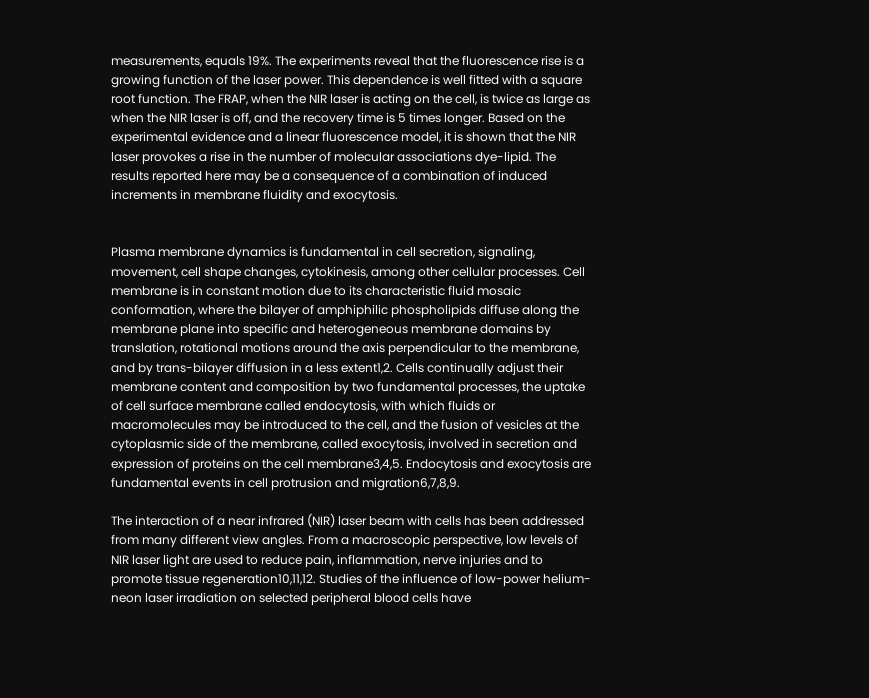measurements, equals 19%. The experiments reveal that the fluorescence rise is a growing function of the laser power. This dependence is well fitted with a square root function. The FRAP, when the NIR laser is acting on the cell, is twice as large as when the NIR laser is off, and the recovery time is 5 times longer. Based on the experimental evidence and a linear fluorescence model, it is shown that the NIR laser provokes a rise in the number of molecular associations dye-lipid. The results reported here may be a consequence of a combination of induced increments in membrane fluidity and exocytosis.


Plasma membrane dynamics is fundamental in cell secretion, signaling, movement, cell shape changes, cytokinesis, among other cellular processes. Cell membrane is in constant motion due to its characteristic fluid mosaic conformation, where the bilayer of amphiphilic phospholipids diffuse along the membrane plane into specific and heterogeneous membrane domains by translation, rotational motions around the axis perpendicular to the membrane, and by trans-bilayer diffusion in a less extent1,2. Cells continually adjust their membrane content and composition by two fundamental processes, the uptake of cell surface membrane called endocytosis, with which fluids or macromolecules may be introduced to the cell, and the fusion of vesicles at the cytoplasmic side of the membrane, called exocytosis, involved in secretion and expression of proteins on the cell membrane3,4,5. Endocytosis and exocytosis are fundamental events in cell protrusion and migration6,7,8,9.

The interaction of a near infrared (NIR) laser beam with cells has been addressed from many different view angles. From a macroscopic perspective, low levels of NIR laser light are used to reduce pain, inflammation, nerve injuries and to promote tissue regeneration10,11,12. Studies of the influence of low-power helium-neon laser irradiation on selected peripheral blood cells have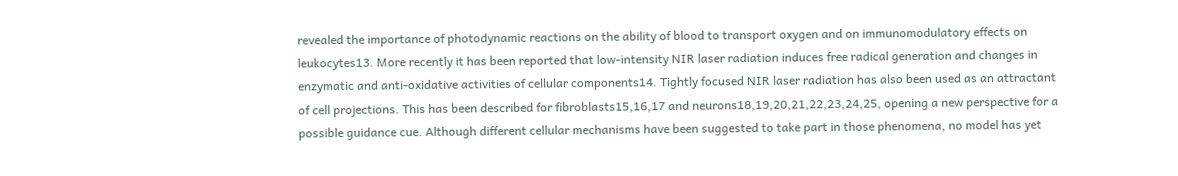revealed the importance of photodynamic reactions on the ability of blood to transport oxygen and on immunomodulatory effects on leukocytes13. More recently it has been reported that low-intensity NIR laser radiation induces free radical generation and changes in enzymatic and anti-oxidative activities of cellular components14. Tightly focused NIR laser radiation has also been used as an attractant of cell projections. This has been described for fibroblasts15,16,17 and neurons18,19,20,21,22,23,24,25, opening a new perspective for a possible guidance cue. Although different cellular mechanisms have been suggested to take part in those phenomena, no model has yet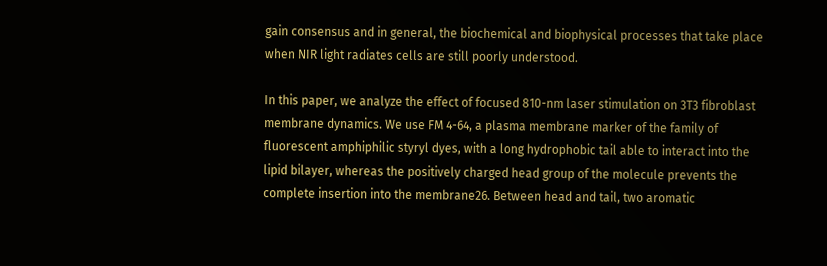gain consensus and in general, the biochemical and biophysical processes that take place when NIR light radiates cells are still poorly understood.

In this paper, we analyze the effect of focused 810-nm laser stimulation on 3T3 fibroblast membrane dynamics. We use FM 4-64, a plasma membrane marker of the family of fluorescent amphiphilic styryl dyes, with a long hydrophobic tail able to interact into the lipid bilayer, whereas the positively charged head group of the molecule prevents the complete insertion into the membrane26. Between head and tail, two aromatic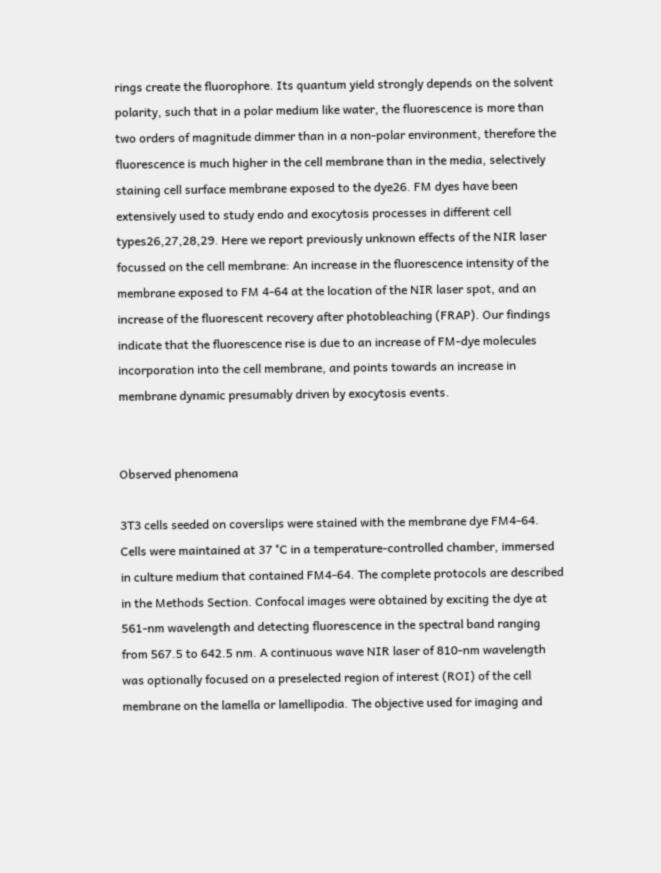rings create the fluorophore. Its quantum yield strongly depends on the solvent polarity, such that in a polar medium like water, the fluorescence is more than two orders of magnitude dimmer than in a non-polar environment, therefore the fluorescence is much higher in the cell membrane than in the media, selectively staining cell surface membrane exposed to the dye26. FM dyes have been extensively used to study endo and exocytosis processes in different cell types26,27,28,29. Here we report previously unknown effects of the NIR laser focussed on the cell membrane: An increase in the fluorescence intensity of the membrane exposed to FM 4-64 at the location of the NIR laser spot, and an increase of the fluorescent recovery after photobleaching (FRAP). Our findings indicate that the fluorescence rise is due to an increase of FM-dye molecules incorporation into the cell membrane, and points towards an increase in membrane dynamic presumably driven by exocytosis events.


Observed phenomena

3T3 cells seeded on coverslips were stained with the membrane dye FM4-64. Cells were maintained at 37 °C in a temperature-controlled chamber, immersed in culture medium that contained FM4-64. The complete protocols are described in the Methods Section. Confocal images were obtained by exciting the dye at 561-nm wavelength and detecting fluorescence in the spectral band ranging from 567.5 to 642.5 nm. A continuous wave NIR laser of 810-nm wavelength was optionally focused on a preselected region of interest (ROI) of the cell membrane on the lamella or lamellipodia. The objective used for imaging and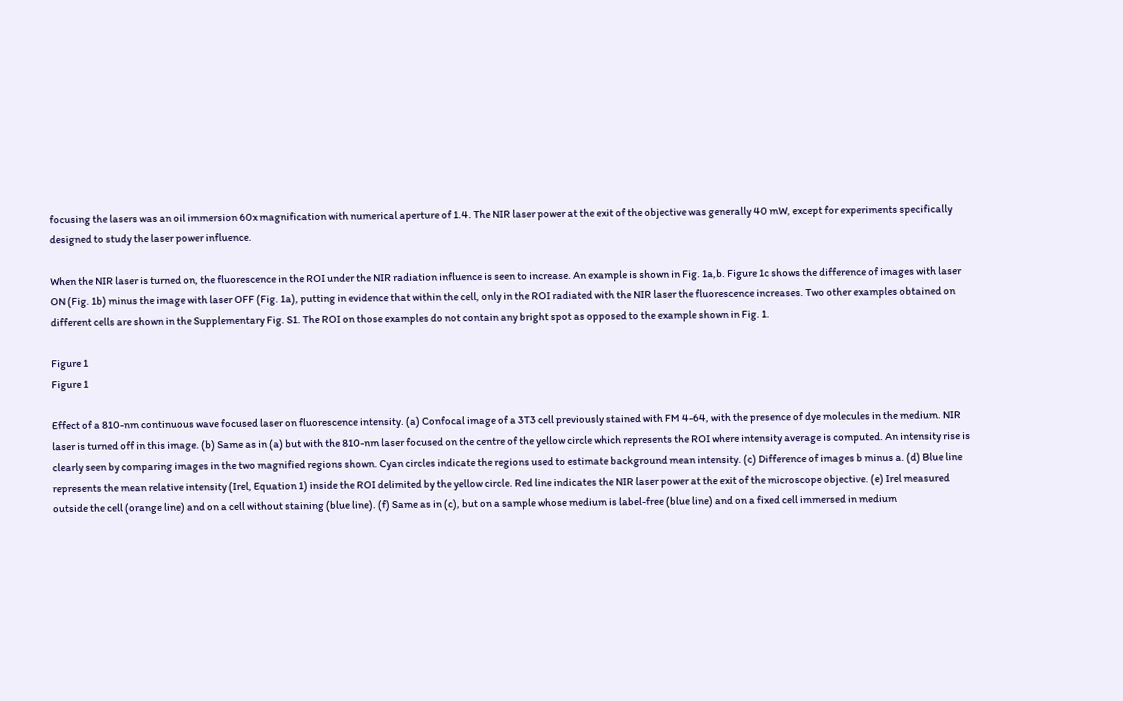focusing the lasers was an oil immersion 60x magnification with numerical aperture of 1.4. The NIR laser power at the exit of the objective was generally 40 mW, except for experiments specifically designed to study the laser power influence.

When the NIR laser is turned on, the fluorescence in the ROI under the NIR radiation influence is seen to increase. An example is shown in Fig. 1a,b. Figure 1c shows the difference of images with laser ON (Fig. 1b) minus the image with laser OFF (Fig. 1a), putting in evidence that within the cell, only in the ROI radiated with the NIR laser the fluorescence increases. Two other examples obtained on different cells are shown in the Supplementary Fig. S1. The ROI on those examples do not contain any bright spot as opposed to the example shown in Fig. 1.

Figure 1
Figure 1

Effect of a 810-nm continuous wave focused laser on fluorescence intensity. (a) Confocal image of a 3T3 cell previously stained with FM 4-64, with the presence of dye molecules in the medium. NIR laser is turned off in this image. (b) Same as in (a) but with the 810-nm laser focused on the centre of the yellow circle which represents the ROI where intensity average is computed. An intensity rise is clearly seen by comparing images in the two magnified regions shown. Cyan circles indicate the regions used to estimate background mean intensity. (c) Difference of images b minus a. (d) Blue line represents the mean relative intensity (Irel, Equation 1) inside the ROI delimited by the yellow circle. Red line indicates the NIR laser power at the exit of the microscope objective. (e) Irel measured outside the cell (orange line) and on a cell without staining (blue line). (f) Same as in (c), but on a sample whose medium is label-free (blue line) and on a fixed cell immersed in medium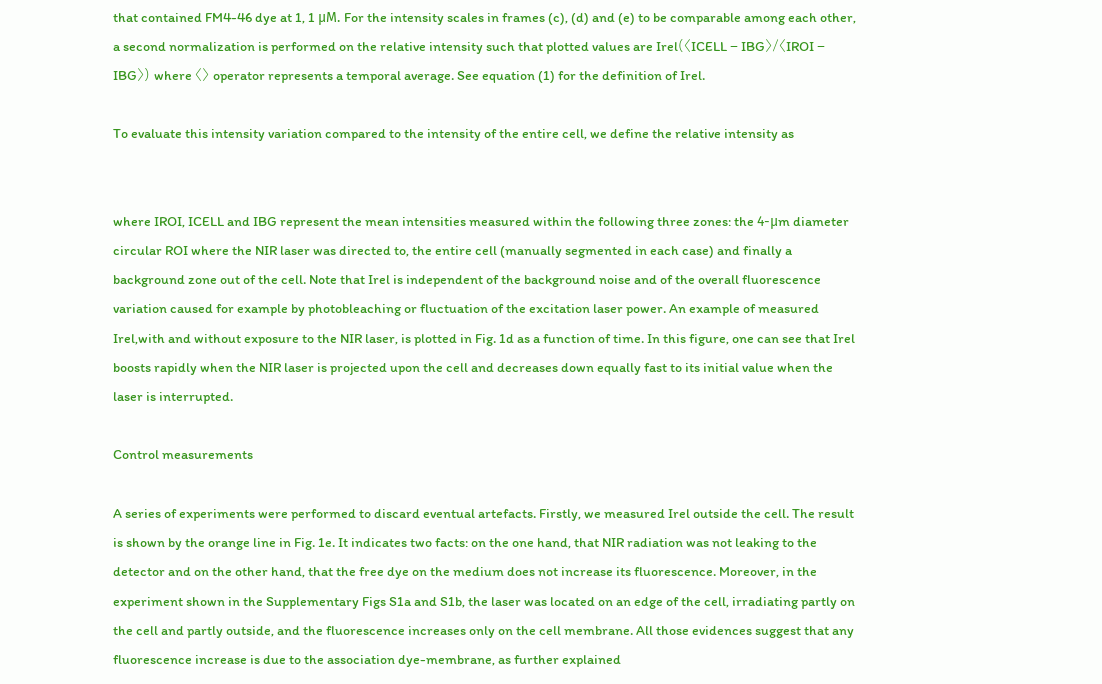that contained FM4-46 dye at 1, 1 μM. For the intensity scales in frames (c), (d) and (e) to be comparable among each other, a second normalization is performed on the relative intensity such that plotted values are Irel(〈ICELL − IBG〉/〈IROI − IBG〉) where 〈〉 operator represents a temporal average. See equation (1) for the definition of Irel.

To evaluate this intensity variation compared to the intensity of the entire cell, we define the relative intensity as


where IROI, ICELL and IBG represent the mean intensities measured within the following three zones: the 4-μm diameter circular ROI where the NIR laser was directed to, the entire cell (manually segmented in each case) and finally a background zone out of the cell. Note that Irel is independent of the background noise and of the overall fluorescence variation caused for example by photobleaching or fluctuation of the excitation laser power. An example of measured Irel,with and without exposure to the NIR laser, is plotted in Fig. 1d as a function of time. In this figure, one can see that Irel boosts rapidly when the NIR laser is projected upon the cell and decreases down equally fast to its initial value when the laser is interrupted.

Control measurements

A series of experiments were performed to discard eventual artefacts. Firstly, we measured Irel outside the cell. The result is shown by the orange line in Fig. 1e. It indicates two facts: on the one hand, that NIR radiation was not leaking to the detector and on the other hand, that the free dye on the medium does not increase its fluorescence. Moreover, in the experiment shown in the Supplementary Figs S1a and S1b, the laser was located on an edge of the cell, irradiating partly on the cell and partly outside, and the fluorescence increases only on the cell membrane. All those evidences suggest that any fluorescence increase is due to the association dye-membrane, as further explained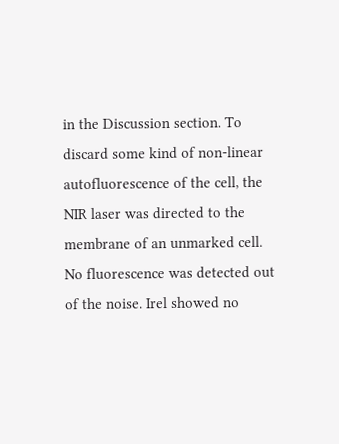in the Discussion section. To discard some kind of non-linear autofluorescence of the cell, the NIR laser was directed to the membrane of an unmarked cell. No fluorescence was detected out of the noise. Irel showed no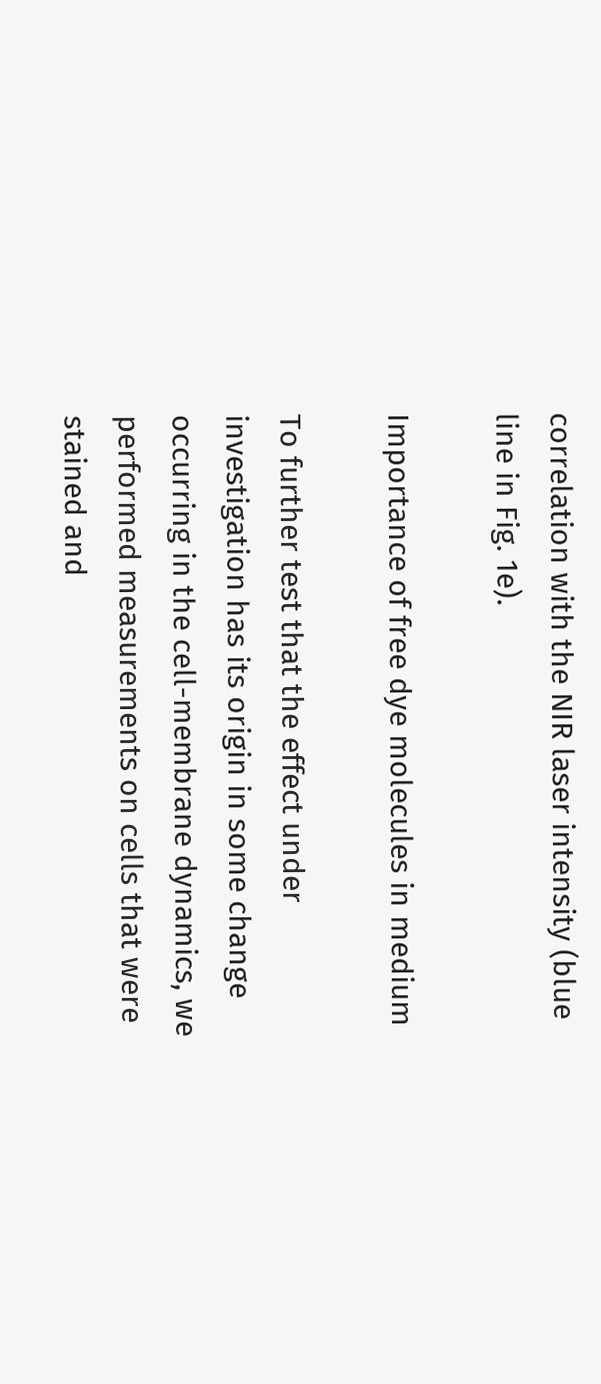correlation with the NIR laser intensity (blue line in Fig. 1e).

Importance of free dye molecules in medium

To further test that the effect under investigation has its origin in some change occurring in the cell-membrane dynamics, we performed measurements on cells that were stained and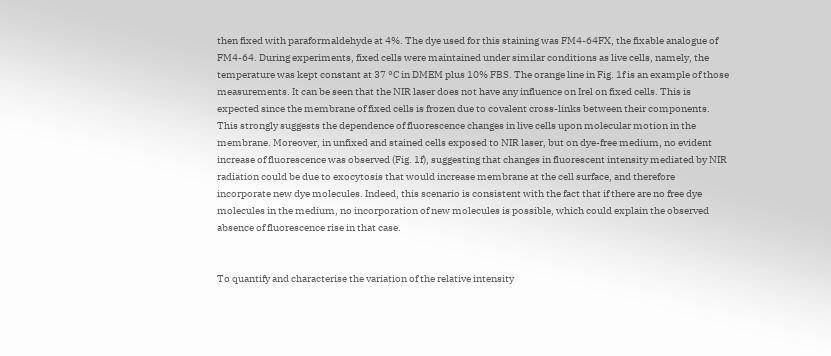then fixed with paraformaldehyde at 4%. The dye used for this staining was FM4-64FX, the fixable analogue of FM4-64. During experiments, fixed cells were maintained under similar conditions as live cells, namely, the temperature was kept constant at 37 °C in DMEM plus 10% FBS. The orange line in Fig. 1f is an example of those measurements. It can be seen that the NIR laser does not have any influence on Irel on fixed cells. This is expected since the membrane of fixed cells is frozen due to covalent cross-links between their components. This strongly suggests the dependence of fluorescence changes in live cells upon molecular motion in the membrane. Moreover, in unfixed and stained cells exposed to NIR laser, but on dye-free medium, no evident increase of fluorescence was observed (Fig. 1f), suggesting that changes in fluorescent intensity mediated by NIR radiation could be due to exocytosis that would increase membrane at the cell surface, and therefore incorporate new dye molecules. Indeed, this scenario is consistent with the fact that if there are no free dye molecules in the medium, no incorporation of new molecules is possible, which could explain the observed absence of fluorescence rise in that case.


To quantify and characterise the variation of the relative intensity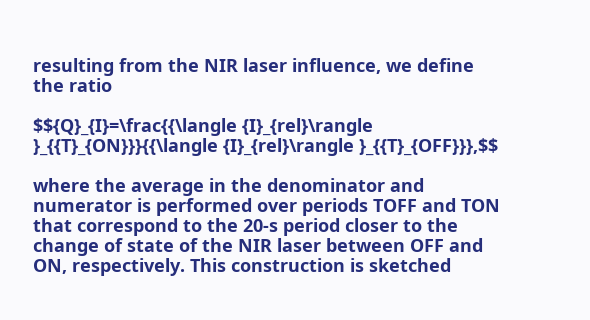resulting from the NIR laser influence, we define the ratio

$${Q}_{I}=\frac{{\langle {I}_{rel}\rangle }_{{T}_{ON}}}{{\langle {I}_{rel}\rangle }_{{T}_{OFF}}},$$

where the average in the denominator and numerator is performed over periods TOFF and TON that correspond to the 20-s period closer to the change of state of the NIR laser between OFF and ON, respectively. This construction is sketched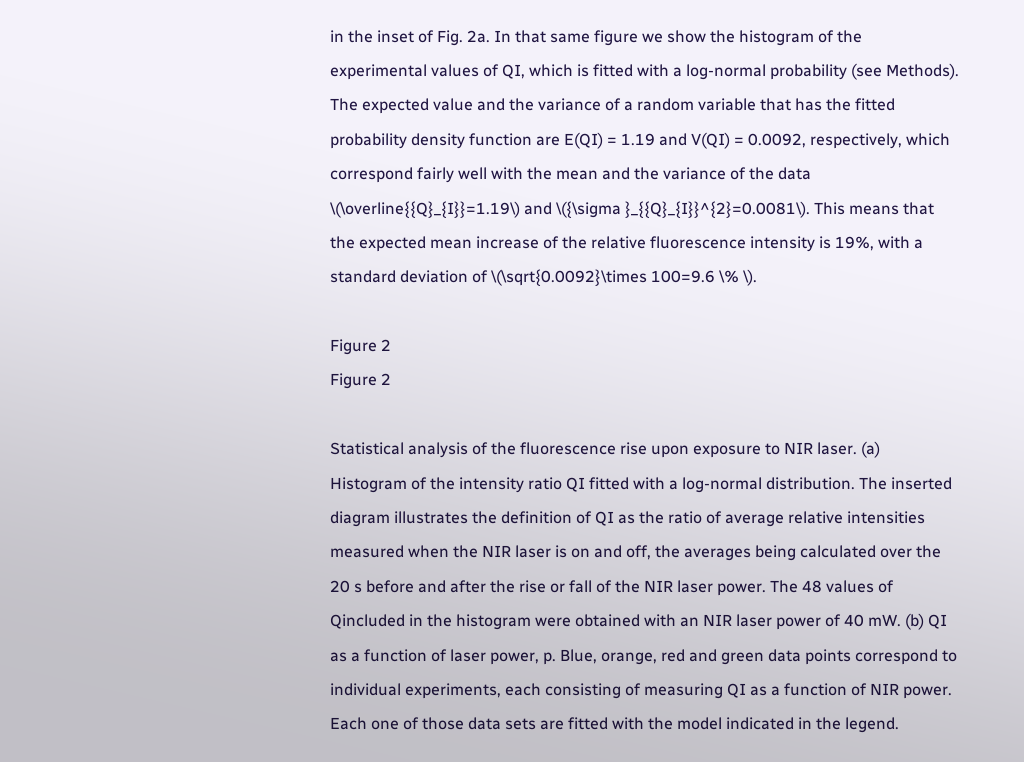in the inset of Fig. 2a. In that same figure we show the histogram of the experimental values of QI, which is fitted with a log-normal probability (see Methods). The expected value and the variance of a random variable that has the fitted probability density function are E(QI) = 1.19 and V(QI) = 0.0092, respectively, which correspond fairly well with the mean and the variance of the data \(\overline{{Q}_{I}}=1.19\) and \({\sigma }_{{Q}_{I}}^{2}=0.0081\). This means that the expected mean increase of the relative fluorescence intensity is 19%, with a standard deviation of \(\sqrt{0.0092}\times 100=9.6 \% \).

Figure 2
Figure 2

Statistical analysis of the fluorescence rise upon exposure to NIR laser. (a) Histogram of the intensity ratio QI fitted with a log-normal distribution. The inserted diagram illustrates the definition of QI as the ratio of average relative intensities measured when the NIR laser is on and off, the averages being calculated over the 20 s before and after the rise or fall of the NIR laser power. The 48 values of Qincluded in the histogram were obtained with an NIR laser power of 40 mW. (b) QI as a function of laser power, p. Blue, orange, red and green data points correspond to individual experiments, each consisting of measuring QI as a function of NIR power. Each one of those data sets are fitted with the model indicated in the legend.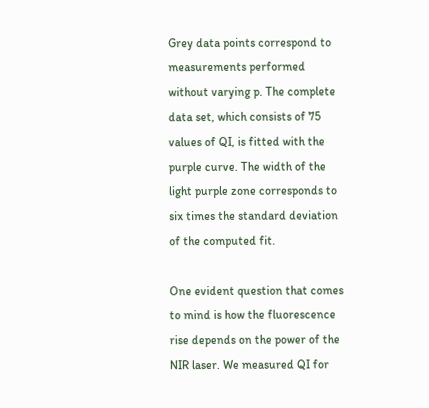Grey data points correspond to measurements performed without varying p. The complete data set, which consists of 75 values of QI, is fitted with the purple curve. The width of the light purple zone corresponds to six times the standard deviation of the computed fit.

One evident question that comes to mind is how the fluorescence rise depends on the power of the NIR laser. We measured QI for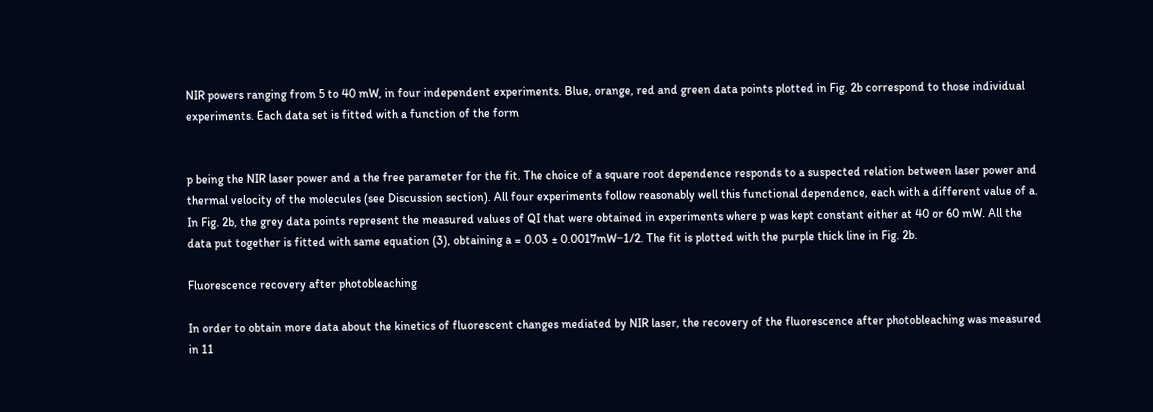NIR powers ranging from 5 to 40 mW, in four independent experiments. Blue, orange, red and green data points plotted in Fig. 2b correspond to those individual experiments. Each data set is fitted with a function of the form


p being the NIR laser power and a the free parameter for the fit. The choice of a square root dependence responds to a suspected relation between laser power and thermal velocity of the molecules (see Discussion section). All four experiments follow reasonably well this functional dependence, each with a different value of a. In Fig. 2b, the grey data points represent the measured values of QI that were obtained in experiments where p was kept constant either at 40 or 60 mW. All the data put together is fitted with same equation (3), obtaining a = 0.03 ± 0.0017mW−1/2. The fit is plotted with the purple thick line in Fig. 2b.

Fluorescence recovery after photobleaching

In order to obtain more data about the kinetics of fluorescent changes mediated by NIR laser, the recovery of the fluorescence after photobleaching was measured in 11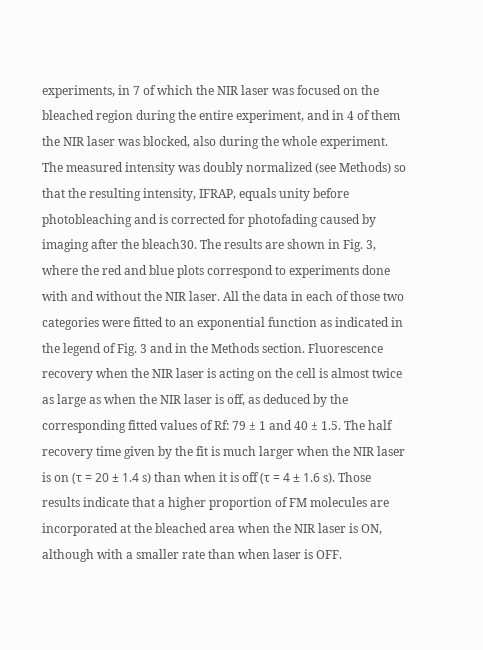experiments, in 7 of which the NIR laser was focused on the bleached region during the entire experiment, and in 4 of them the NIR laser was blocked, also during the whole experiment. The measured intensity was doubly normalized (see Methods) so that the resulting intensity, IFRAP, equals unity before photobleaching and is corrected for photofading caused by imaging after the bleach30. The results are shown in Fig. 3, where the red and blue plots correspond to experiments done with and without the NIR laser. All the data in each of those two categories were fitted to an exponential function as indicated in the legend of Fig. 3 and in the Methods section. Fluorescence recovery when the NIR laser is acting on the cell is almost twice as large as when the NIR laser is off, as deduced by the corresponding fitted values of Rf: 79 ± 1 and 40 ± 1.5. The half recovery time given by the fit is much larger when the NIR laser is on (τ = 20 ± 1.4 s) than when it is off (τ = 4 ± 1.6 s). Those results indicate that a higher proportion of FM molecules are incorporated at the bleached area when the NIR laser is ON, although with a smaller rate than when laser is OFF.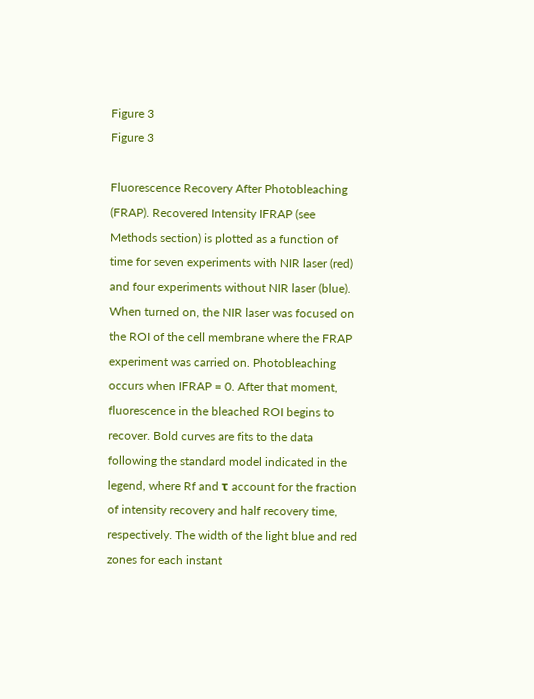Figure 3
Figure 3

Fluorescence Recovery After Photobleaching (FRAP). Recovered Intensity IFRAP (see Methods section) is plotted as a function of time for seven experiments with NIR laser (red) and four experiments without NIR laser (blue). When turned on, the NIR laser was focused on the ROI of the cell membrane where the FRAP experiment was carried on. Photobleaching occurs when IFRAP = 0. After that moment, fluorescence in the bleached ROI begins to recover. Bold curves are fits to the data following the standard model indicated in the legend, where Rf and τ account for the fraction of intensity recovery and half recovery time, respectively. The width of the light blue and red zones for each instant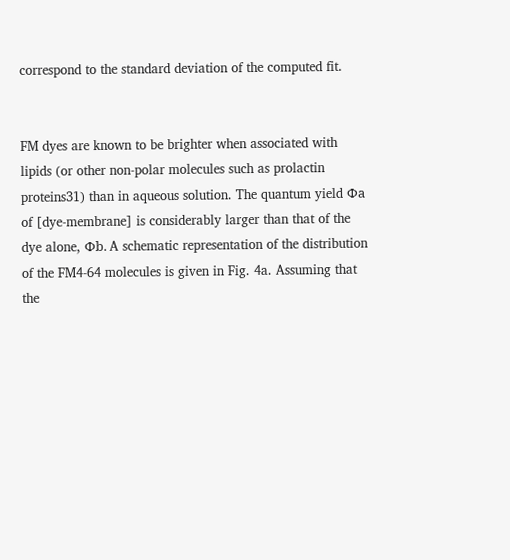correspond to the standard deviation of the computed fit.


FM dyes are known to be brighter when associated with lipids (or other non-polar molecules such as prolactin proteins31) than in aqueous solution. The quantum yield Φa of [dye-membrane] is considerably larger than that of the dye alone, Φb. A schematic representation of the distribution of the FM4-64 molecules is given in Fig. 4a. Assuming that the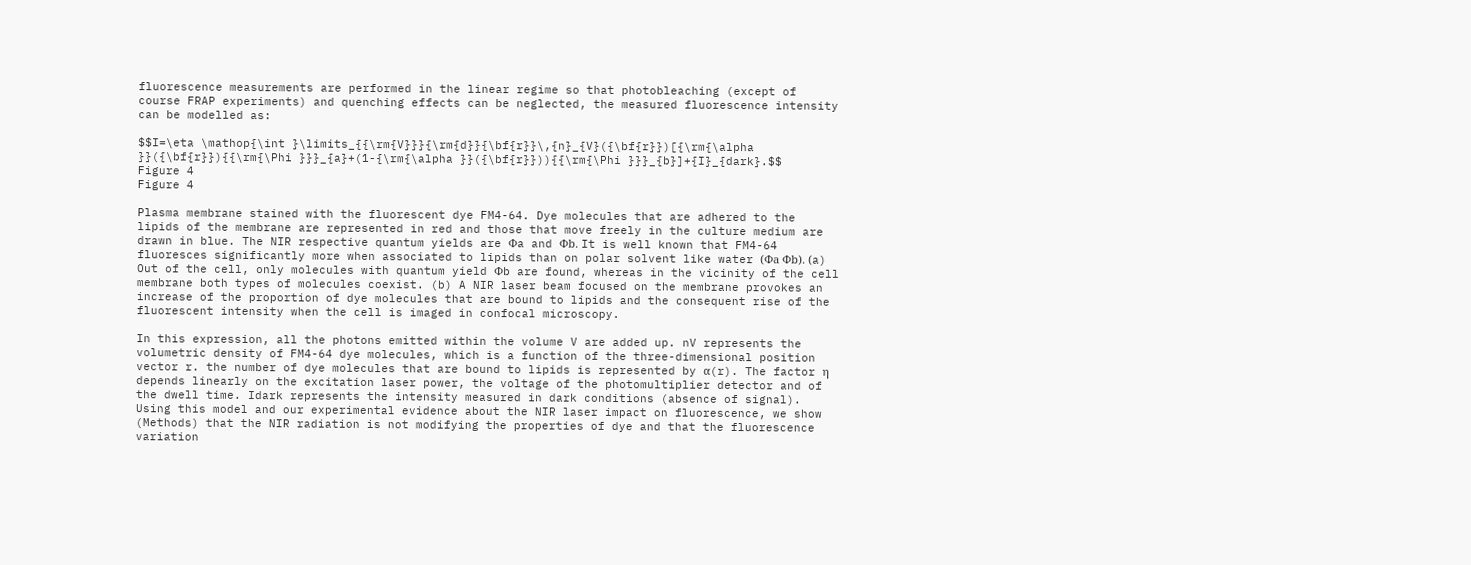fluorescence measurements are performed in the linear regime so that photobleaching (except of course FRAP experiments) and quenching effects can be neglected, the measured fluorescence intensity can be modelled as:

$$I=\eta \mathop{\int }\limits_{{\rm{V}}}{\rm{d}}{\bf{r}}\,{n}_{V}({\bf{r}})[{\rm{\alpha }}({\bf{r}}){{\rm{\Phi }}}_{a}+(1-{\rm{\alpha }}({\bf{r}})){{\rm{\Phi }}}_{b}]+{I}_{dark}.$$
Figure 4
Figure 4

Plasma membrane stained with the fluorescent dye FM4-64. Dye molecules that are adhered to the lipids of the membrane are represented in red and those that move freely in the culture medium are drawn in blue. The NIR respective quantum yields are Φa and Φb. It is well known that FM4-64 fluoresces significantly more when associated to lipids than on polar solvent like water (Φa Φb). (a) Out of the cell, only molecules with quantum yield Φb are found, whereas in the vicinity of the cell membrane both types of molecules coexist. (b) A NIR laser beam focused on the membrane provokes an increase of the proportion of dye molecules that are bound to lipids and the consequent rise of the fluorescent intensity when the cell is imaged in confocal microscopy.

In this expression, all the photons emitted within the volume V are added up. nV represents the volumetric density of FM4-64 dye molecules, which is a function of the three-dimensional position vector r. the number of dye molecules that are bound to lipids is represented by α(r). The factor η depends linearly on the excitation laser power, the voltage of the photomultiplier detector and of the dwell time. Idark represents the intensity measured in dark conditions (absence of signal). Using this model and our experimental evidence about the NIR laser impact on fluorescence, we show (Methods) that the NIR radiation is not modifying the properties of dye and that the fluorescence variation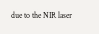due to the NIR laser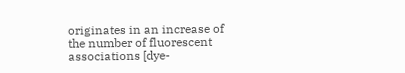originates in an increase of the number of fluorescent associations [dye-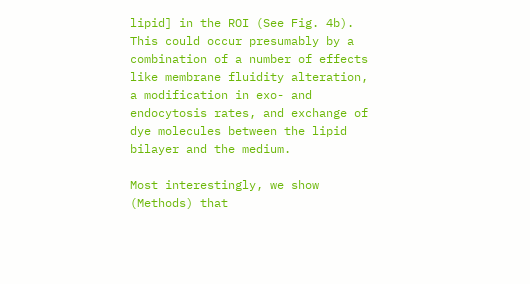lipid] in the ROI (See Fig. 4b). This could occur presumably by a combination of a number of effects like membrane fluidity alteration, a modification in exo- and endocytosis rates, and exchange of dye molecules between the lipid bilayer and the medium.

Most interestingly, we show (Methods) that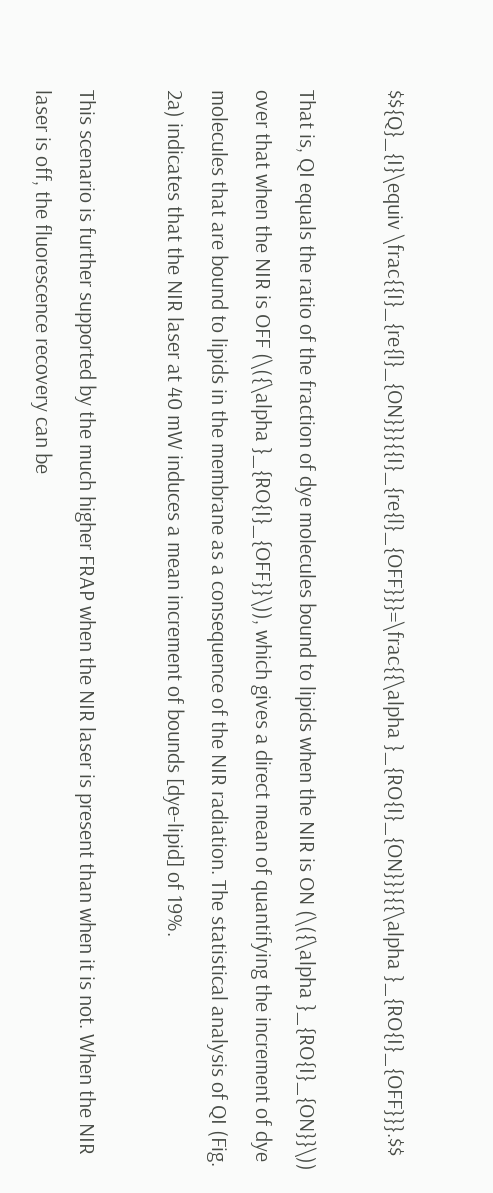$${Q}_{I}\equiv \frac{{I}_{re{l}_{ON}}}{{I}_{re{l}_{OFF}}}=\frac{{\alpha }_{RO{I}_{ON}}}{{\alpha }_{RO{I}_{OFF}}}.$$

That is, QI equals the ratio of the fraction of dye molecules bound to lipids when the NIR is ON (\({\alpha }_{RO{I}_{ON}}\)) over that when the NIR is OFF (\({\alpha }_{RO{I}_{OFF}}\)), which gives a direct mean of quantifying the increment of dye molecules that are bound to lipids in the membrane as a consequence of the NIR radiation. The statistical analysis of QI (Fig. 2a) indicates that the NIR laser at 40 mW induces a mean increment of bounds [dye-lipid] of 19%.

This scenario is further supported by the much higher FRAP when the NIR laser is present than when it is not. When the NIR laser is off, the fluorescence recovery can be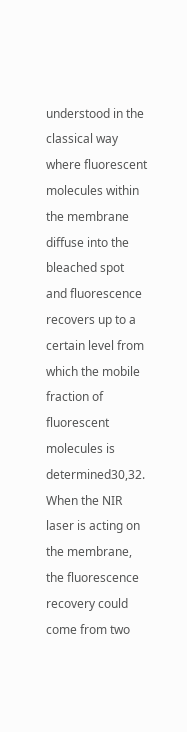understood in the classical way where fluorescent molecules within the membrane diffuse into the bleached spot and fluorescence recovers up to a certain level from which the mobile fraction of fluorescent molecules is determined30,32. When the NIR laser is acting on the membrane, the fluorescence recovery could come from two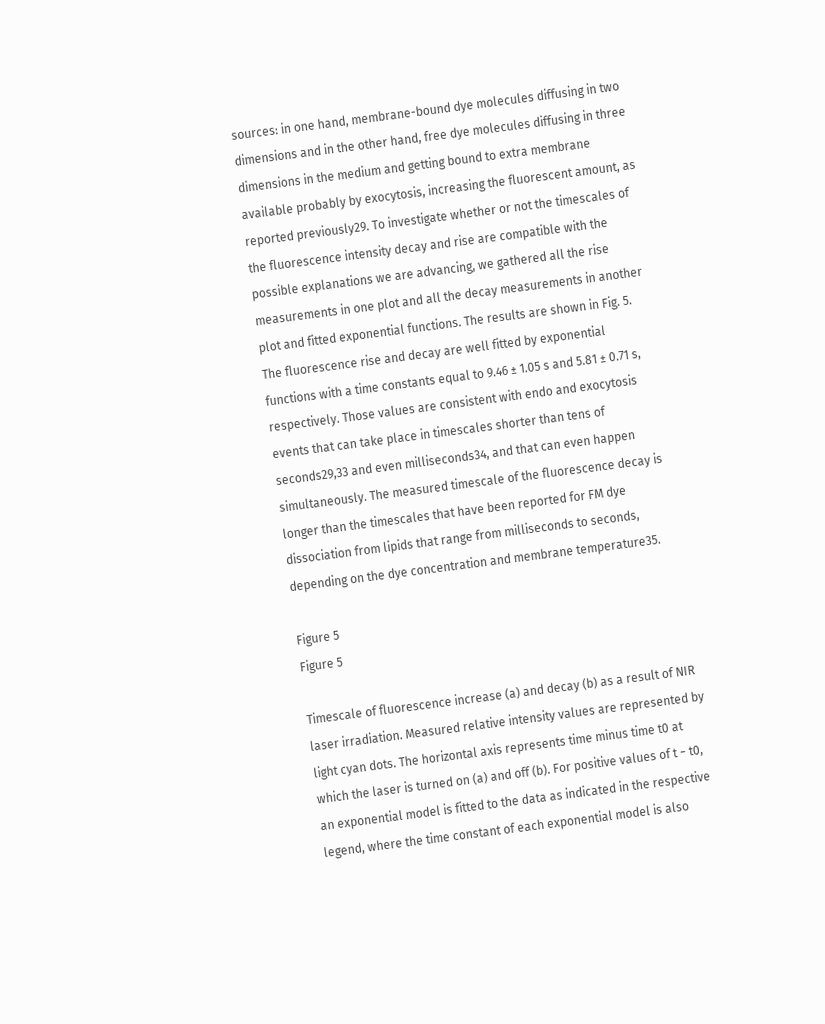sources: in one hand, membrane-bound dye molecules diffusing in two dimensions and in the other hand, free dye molecules diffusing in three dimensions in the medium and getting bound to extra membrane available probably by exocytosis, increasing the fluorescent amount, as reported previously29. To investigate whether or not the timescales of the fluorescence intensity decay and rise are compatible with the possible explanations we are advancing, we gathered all the rise measurements in one plot and all the decay measurements in another plot and fitted exponential functions. The results are shown in Fig. 5. The fluorescence rise and decay are well fitted by exponential functions with a time constants equal to 9.46 ± 1.05 s and 5.81 ± 0.71 s, respectively. Those values are consistent with endo and exocytosis events that can take place in timescales shorter than tens of seconds29,33 and even milliseconds34, and that can even happen simultaneously. The measured timescale of the fluorescence decay is longer than the timescales that have been reported for FM dye dissociation from lipids that range from milliseconds to seconds, depending on the dye concentration and membrane temperature35.

Figure 5
Figure 5

Timescale of fluorescence increase (a) and decay (b) as a result of NIR laser irradiation. Measured relative intensity values are represented by light cyan dots. The horizontal axis represents time minus time t0 at which the laser is turned on (a) and off (b). For positive values of t − t0, an exponential model is fitted to the data as indicated in the respective legend, where the time constant of each exponential model is also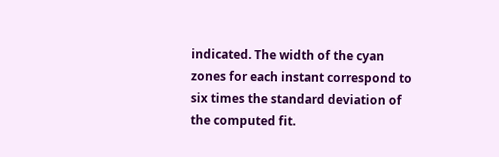indicated. The width of the cyan zones for each instant correspond to six times the standard deviation of the computed fit.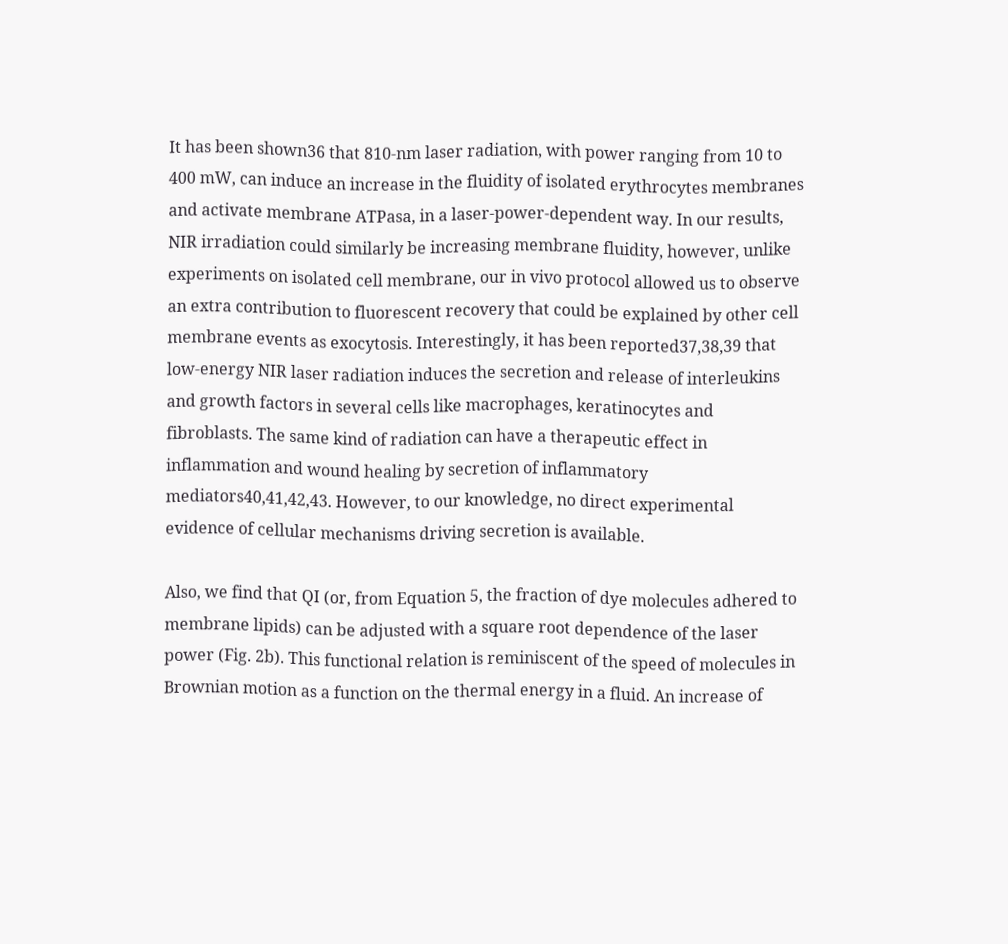It has been shown36 that 810-nm laser radiation, with power ranging from 10 to 400 mW, can induce an increase in the fluidity of isolated erythrocytes membranes and activate membrane ATPasa, in a laser-power-dependent way. In our results, NIR irradiation could similarly be increasing membrane fluidity, however, unlike experiments on isolated cell membrane, our in vivo protocol allowed us to observe an extra contribution to fluorescent recovery that could be explained by other cell membrane events as exocytosis. Interestingly, it has been reported37,38,39 that low-energy NIR laser radiation induces the secretion and release of interleukins and growth factors in several cells like macrophages, keratinocytes and fibroblasts. The same kind of radiation can have a therapeutic effect in inflammation and wound healing by secretion of inflammatory mediators40,41,42,43. However, to our knowledge, no direct experimental evidence of cellular mechanisms driving secretion is available.

Also, we find that QI (or, from Equation 5, the fraction of dye molecules adhered to membrane lipids) can be adjusted with a square root dependence of the laser power (Fig. 2b). This functional relation is reminiscent of the speed of molecules in Brownian motion as a function on the thermal energy in a fluid. An increase of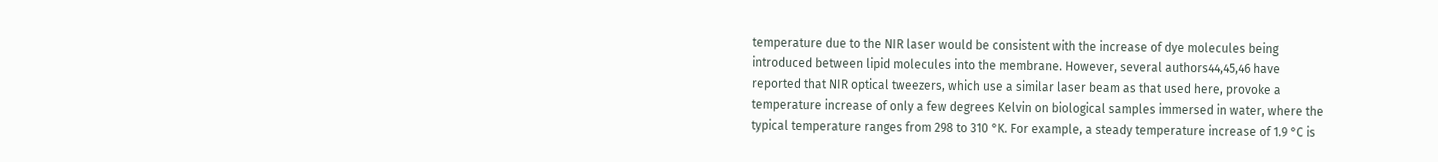temperature due to the NIR laser would be consistent with the increase of dye molecules being introduced between lipid molecules into the membrane. However, several authors44,45,46 have reported that NIR optical tweezers, which use a similar laser beam as that used here, provoke a temperature increase of only a few degrees Kelvin on biological samples immersed in water, where the typical temperature ranges from 298 to 310 °K. For example, a steady temperature increase of 1.9 °C is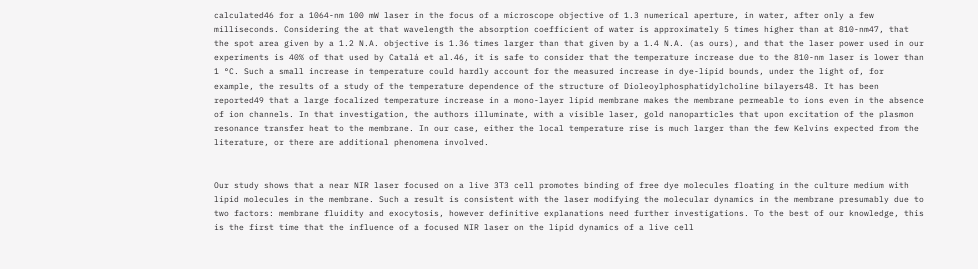calculated46 for a 1064-nm 100 mW laser in the focus of a microscope objective of 1.3 numerical aperture, in water, after only a few milliseconds. Considering the at that wavelength the absorption coefficient of water is approximately 5 times higher than at 810-nm47, that the spot area given by a 1.2 N.A. objective is 1.36 times larger than that given by a 1.4 N.A. (as ours), and that the laser power used in our experiments is 40% of that used by Catalá et al.46, it is safe to consider that the temperature increase due to the 810-nm laser is lower than 1 °C. Such a small increase in temperature could hardly account for the measured increase in dye-lipid bounds, under the light of, for example, the results of a study of the temperature dependence of the structure of Dioleoylphosphatidylcholine bilayers48. It has been reported49 that a large focalized temperature increase in a mono-layer lipid membrane makes the membrane permeable to ions even in the absence of ion channels. In that investigation, the authors illuminate, with a visible laser, gold nanoparticles that upon excitation of the plasmon resonance transfer heat to the membrane. In our case, either the local temperature rise is much larger than the few Kelvins expected from the literature, or there are additional phenomena involved.


Our study shows that a near NIR laser focused on a live 3T3 cell promotes binding of free dye molecules floating in the culture medium with lipid molecules in the membrane. Such a result is consistent with the laser modifying the molecular dynamics in the membrane presumably due to two factors: membrane fluidity and exocytosis, however definitive explanations need further investigations. To the best of our knowledge, this is the first time that the influence of a focused NIR laser on the lipid dynamics of a live cell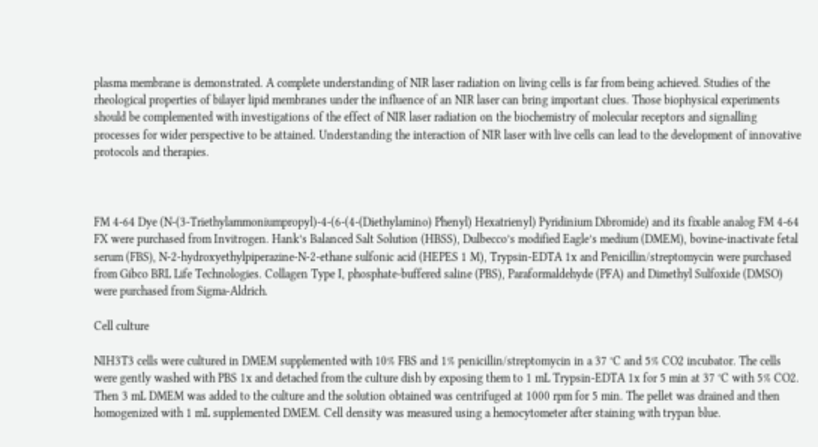plasma membrane is demonstrated. A complete understanding of NIR laser radiation on living cells is far from being achieved. Studies of the rheological properties of bilayer lipid membranes under the influence of an NIR laser can bring important clues. Those biophysical experiments should be complemented with investigations of the effect of NIR laser radiation on the biochemistry of molecular receptors and signalling processes for wider perspective to be attained. Understanding the interaction of NIR laser with live cells can lead to the development of innovative protocols and therapies.



FM 4-64 Dye (N-(3-Triethylammoniumpropyl)-4-(6-(4-(Diethylamino) Phenyl) Hexatrienyl) Pyridinium Dibromide) and its fixable analog FM 4-64 FX were purchased from Invitrogen. Hank’s Balanced Salt Solution (HBSS), Dulbecco’s modified Eagle’s medium (DMEM), bovine-inactivate fetal serum (FBS), N-2-hydroxyethylpiperazine-N-2-ethane sulfonic acid (HEPES 1 M), Trypsin-EDTA 1x and Penicillin/streptomycin were purchased from Gibco BRL Life Technologies. Collagen Type I, phosphate-buffered saline (PBS), Paraformaldehyde (PFA) and Dimethyl Sulfoxide (DMSO) were purchased from Sigma-Aldrich.

Cell culture

NIH3T3 cells were cultured in DMEM supplemented with 10% FBS and 1% penicillin/streptomycin in a 37 °C and 5% CO2 incubator. The cells were gently washed with PBS 1x and detached from the culture dish by exposing them to 1 mL Trypsin-EDTA 1x for 5 min at 37 °C with 5% CO2. Then 3 mL DMEM was added to the culture and the solution obtained was centrifuged at 1000 rpm for 5 min. The pellet was drained and then homogenized with 1 mL supplemented DMEM. Cell density was measured using a hemocytometer after staining with trypan blue.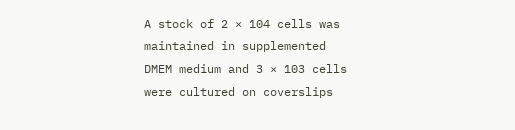A stock of 2 × 104 cells was maintained in supplemented DMEM medium and 3 × 103 cells were cultured on coverslips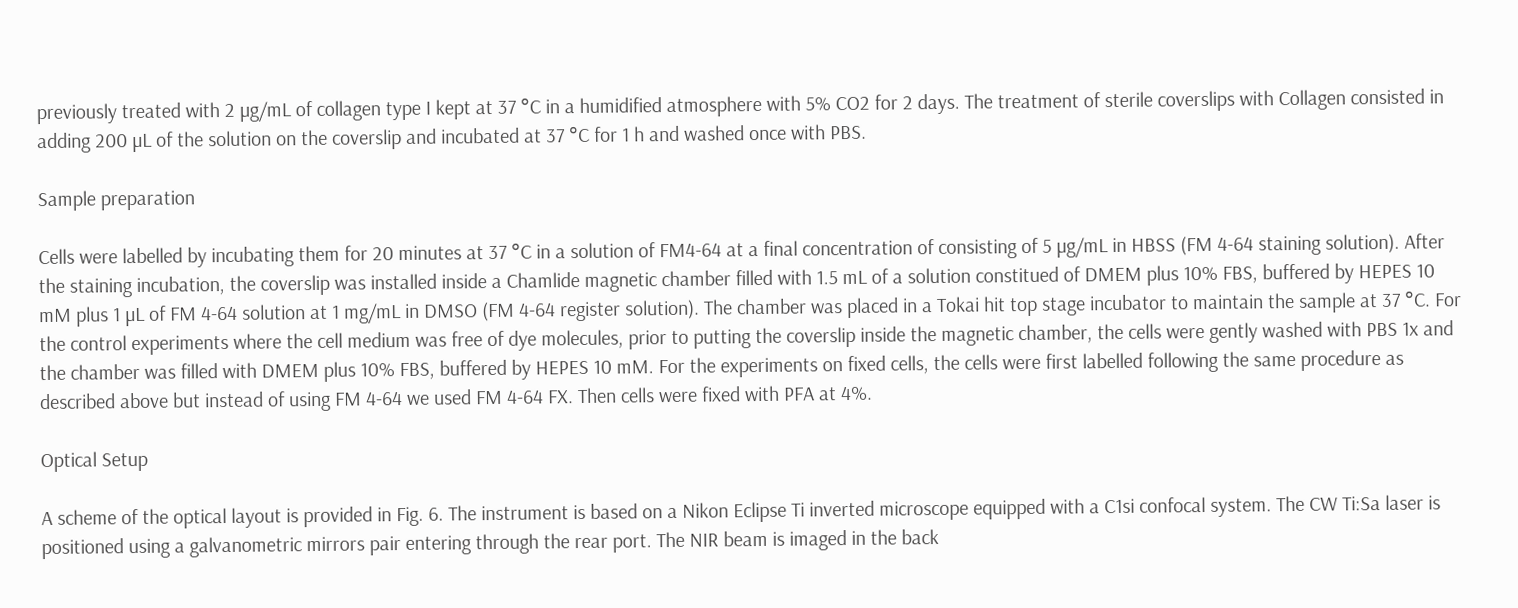previously treated with 2 µg/mL of collagen type I kept at 37 °C in a humidified atmosphere with 5% CO2 for 2 days. The treatment of sterile coverslips with Collagen consisted in adding 200 µL of the solution on the coverslip and incubated at 37 °C for 1 h and washed once with PBS.

Sample preparation

Cells were labelled by incubating them for 20 minutes at 37 °C in a solution of FM4-64 at a final concentration of consisting of 5 µg/mL in HBSS (FM 4-64 staining solution). After the staining incubation, the coverslip was installed inside a Chamlide magnetic chamber filled with 1.5 mL of a solution constitued of DMEM plus 10% FBS, buffered by HEPES 10 mM plus 1 µL of FM 4-64 solution at 1 mg/mL in DMSO (FM 4-64 register solution). The chamber was placed in a Tokai hit top stage incubator to maintain the sample at 37 °C. For the control experiments where the cell medium was free of dye molecules, prior to putting the coverslip inside the magnetic chamber, the cells were gently washed with PBS 1x and the chamber was filled with DMEM plus 10% FBS, buffered by HEPES 10 mM. For the experiments on fixed cells, the cells were first labelled following the same procedure as described above but instead of using FM 4-64 we used FM 4-64 FX. Then cells were fixed with PFA at 4%.

Optical Setup

A scheme of the optical layout is provided in Fig. 6. The instrument is based on a Nikon Eclipse Ti inverted microscope equipped with a C1si confocal system. The CW Ti:Sa laser is positioned using a galvanometric mirrors pair entering through the rear port. The NIR beam is imaged in the back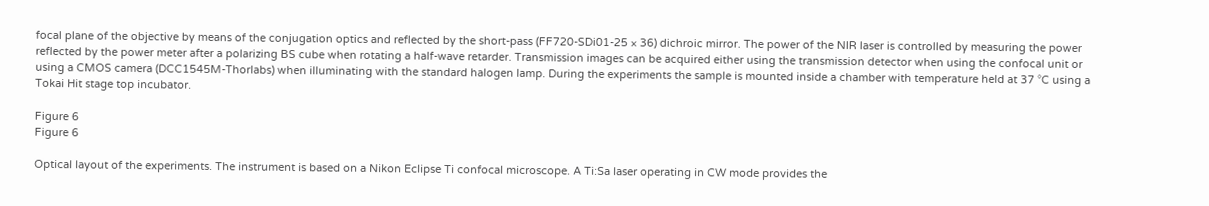focal plane of the objective by means of the conjugation optics and reflected by the short-pass (FF720-SDi01-25 × 36) dichroic mirror. The power of the NIR laser is controlled by measuring the power reflected by the power meter after a polarizing BS cube when rotating a half-wave retarder. Transmission images can be acquired either using the transmission detector when using the confocal unit or using a CMOS camera (DCC1545M-Thorlabs) when illuminating with the standard halogen lamp. During the experiments the sample is mounted inside a chamber with temperature held at 37 °C using a Tokai Hit stage top incubator.

Figure 6
Figure 6

Optical layout of the experiments. The instrument is based on a Nikon Eclipse Ti confocal microscope. A Ti:Sa laser operating in CW mode provides the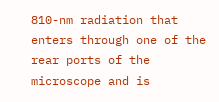810-nm radiation that enters through one of the rear ports of the microscope and is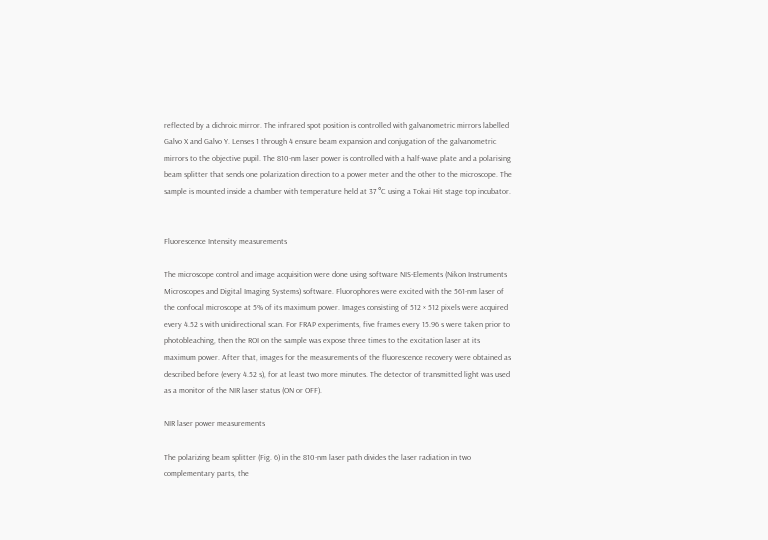reflected by a dichroic mirror. The infrared spot position is controlled with galvanometric mirrors labelled Galvo X and Galvo Y. Lenses 1 through 4 ensure beam expansion and conjugation of the galvanometric mirrors to the objective pupil. The 810-nm laser power is controlled with a half-wave plate and a polarising beam splitter that sends one polarization direction to a power meter and the other to the microscope. The sample is mounted inside a chamber with temperature held at 37 °C using a Tokai Hit stage top incubator.


Fluorescence Intensity measurements

The microscope control and image acquisition were done using software NIS-Elements (Nikon Instruments Microscopes and Digital Imaging Systems) software. Fluorophores were excited with the 561-nm laser of the confocal microscope at 5% of its maximum power. Images consisting of 512 × 512 pixels were acquired every 4.52 s with unidirectional scan. For FRAP experiments, five frames every 15.96 s were taken prior to photobleaching, then the ROI on the sample was expose three times to the excitation laser at its maximum power. After that, images for the measurements of the fluorescence recovery were obtained as described before (every 4.52 s), for at least two more minutes. The detector of transmitted light was used as a monitor of the NIR laser status (ON or OFF).

NIR laser power measurements

The polarizing beam splitter (Fig. 6) in the 810-nm laser path divides the laser radiation in two complementary parts, the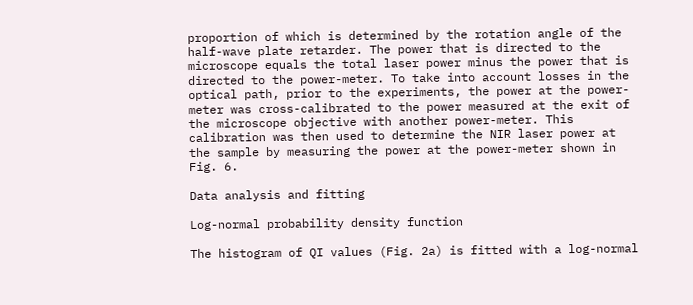proportion of which is determined by the rotation angle of the half-wave plate retarder. The power that is directed to the microscope equals the total laser power minus the power that is directed to the power-meter. To take into account losses in the optical path, prior to the experiments, the power at the power-meter was cross-calibrated to the power measured at the exit of the microscope objective with another power-meter. This calibration was then used to determine the NIR laser power at the sample by measuring the power at the power-meter shown in Fig. 6.

Data analysis and fitting

Log-normal probability density function

The histogram of QI values (Fig. 2a) is fitted with a log-normal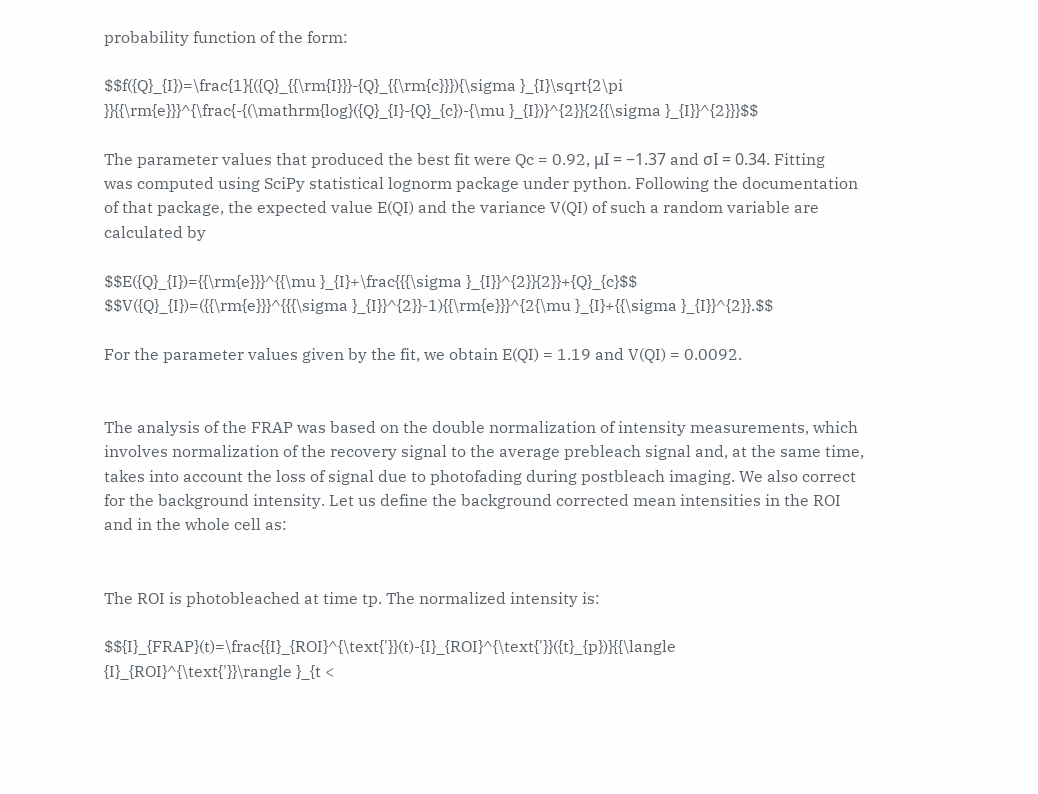probability function of the form:

$$f({Q}_{I})=\frac{1}{({Q}_{{\rm{I}}}-{Q}_{{\rm{c}}}){\sigma }_{I}\sqrt{2\pi }}{{\rm{e}}}^{\frac{-{(\mathrm{log}({Q}_{I}-{Q}_{c})-{\mu }_{I})}^{2}}{2{{\sigma }_{I}}^{2}}}$$

The parameter values that produced the best fit were Qc = 0.92, μI = −1.37 and σI = 0.34. Fitting was computed using SciPy statistical lognorm package under python. Following the documentation of that package, the expected value E(QI) and the variance V(QI) of such a random variable are calculated by

$$E({Q}_{I})={{\rm{e}}}^{{\mu }_{I}+\frac{{{\sigma }_{I}}^{2}}{2}}+{Q}_{c}$$
$$V({Q}_{I})=({{\rm{e}}}^{{{\sigma }_{I}}^{2}}-1){{\rm{e}}}^{2{\mu }_{I}+{{\sigma }_{I}}^{2}}.$$

For the parameter values given by the fit, we obtain E(QI) = 1.19 and V(QI) = 0.0092.


The analysis of the FRAP was based on the double normalization of intensity measurements, which involves normalization of the recovery signal to the average prebleach signal and, at the same time, takes into account the loss of signal due to photofading during postbleach imaging. We also correct for the background intensity. Let us define the background corrected mean intensities in the ROI and in the whole cell as:


The ROI is photobleached at time tp. The normalized intensity is:

$${I}_{FRAP}(t)=\frac{{I}_{ROI}^{\text{'}}(t)-{I}_{ROI}^{\text{'}}({t}_{p})}{{\langle {I}_{ROI}^{\text{'}}\rangle }_{t <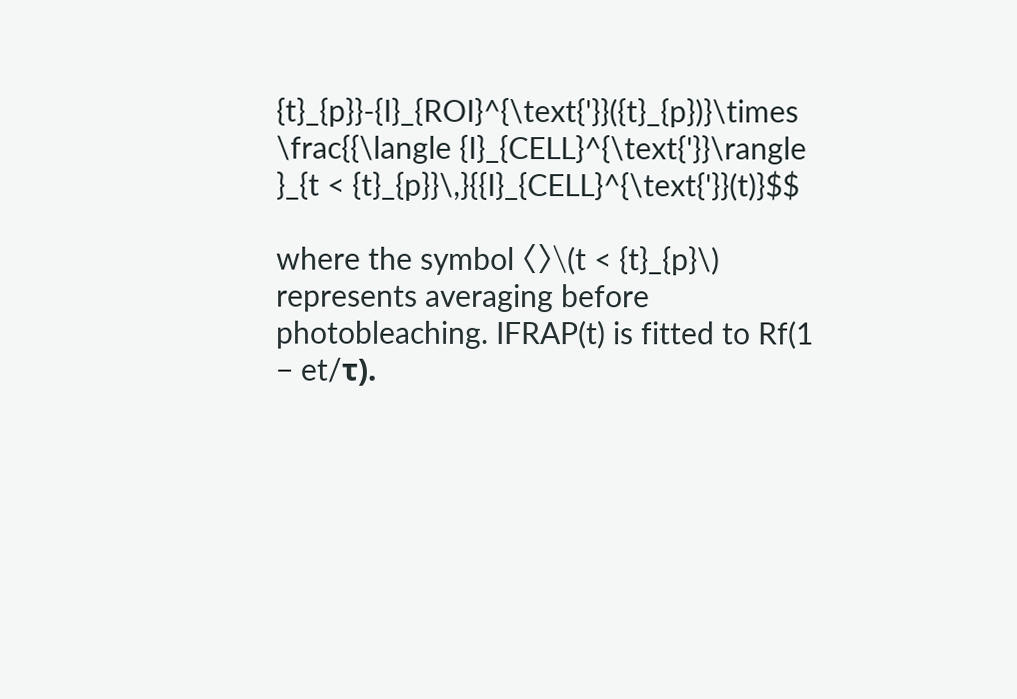{t}_{p}}-{I}_{ROI}^{\text{'}}({t}_{p})}\times \frac{{\langle {I}_{CELL}^{\text{'}}\rangle }_{t < {t}_{p}}\,}{{I}_{CELL}^{\text{'}}(t)}$$

where the symbol 〈〉\(t < {t}_{p}\) represents averaging before photobleaching. IFRAP(t) is fitted to Rf(1 − et/τ).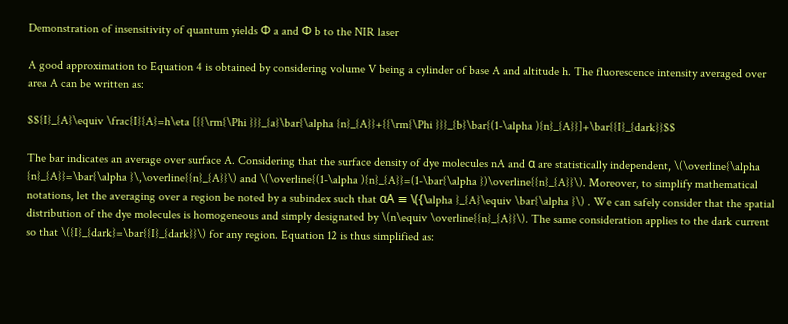Demonstration of insensitivity of quantum yields Φ a and Φ b to the NIR laser

A good approximation to Equation 4 is obtained by considering volume V being a cylinder of base A and altitude h. The fluorescence intensity averaged over area A can be written as:

$${I}_{A}\equiv \frac{I}{A}=h\eta [{{\rm{\Phi }}}_{a}\bar{\alpha {n}_{A}}+{{\rm{\Phi }}}_{b}\bar{(1-\alpha ){n}_{A}}]+\bar{{I}_{dark}}$$

The bar indicates an average over surface A. Considering that the surface density of dye molecules nA and α are statistically independent, \(\overline{\alpha {n}_{A}}=\bar{\alpha }\,\overline{{n}_{A}}\) and \(\overline{(1-\alpha ){n}_{A}}=(1-\bar{\alpha })\overline{{n}_{A}}\). Moreover, to simplify mathematical notations, let the averaging over a region be noted by a subindex such that αA ≡ \({\alpha }_{A}\equiv \bar{\alpha }\) . We can safely consider that the spatial distribution of the dye molecules is homogeneous and simply designated by \(n\equiv \overline{{n}_{A}}\). The same consideration applies to the dark current so that \({I}_{dark}=\bar{{I}_{dark}}\) for any region. Equation 12 is thus simplified as: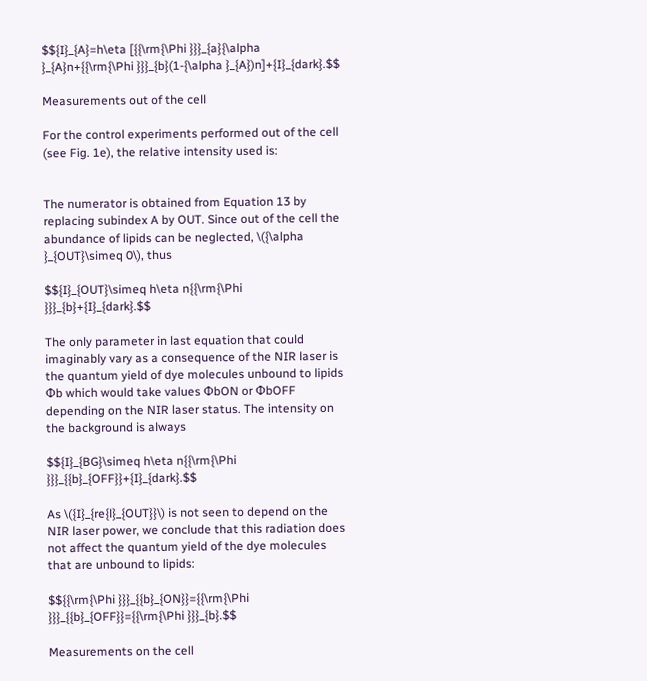$${I}_{A}=h\eta [{{\rm{\Phi }}}_{a}{\alpha }_{A}n+{{\rm{\Phi }}}_{b}(1-{\alpha }_{A})n]+{I}_{dark}.$$

Measurements out of the cell

For the control experiments performed out of the cell (see Fig. 1e), the relative intensity used is:


The numerator is obtained from Equation 13 by replacing subindex A by OUT. Since out of the cell the abundance of lipids can be neglected, \({\alpha }_{OUT}\simeq 0\), thus

$${I}_{OUT}\simeq h\eta n{{\rm{\Phi }}}_{b}+{I}_{dark}.$$

The only parameter in last equation that could imaginably vary as a consequence of the NIR laser is the quantum yield of dye molecules unbound to lipids Φb which would take values ΦbON or ΦbOFF depending on the NIR laser status. The intensity on the background is always

$${I}_{BG}\simeq h\eta n{{\rm{\Phi }}}_{{b}_{OFF}}+{I}_{dark}.$$

As \({I}_{re{l}_{OUT}}\) is not seen to depend on the NIR laser power, we conclude that this radiation does not affect the quantum yield of the dye molecules that are unbound to lipids:

$${{\rm{\Phi }}}_{{b}_{ON}}={{\rm{\Phi }}}_{{b}_{OFF}}={{\rm{\Phi }}}_{b}.$$

Measurements on the cell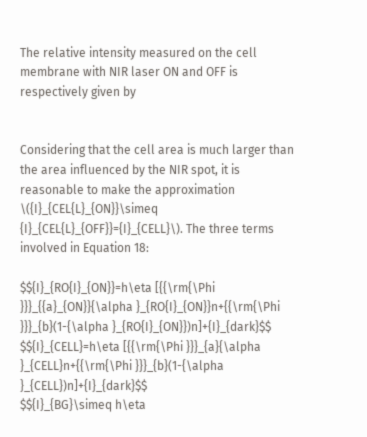The relative intensity measured on the cell membrane with NIR laser ON and OFF is respectively given by


Considering that the cell area is much larger than the area influenced by the NIR spot, it is reasonable to make the approximation \({I}_{CEL{L}_{ON}}\simeq {I}_{CEL{L}_{OFF}}={I}_{CELL}\). The three terms involved in Equation 18:

$${I}_{RO{I}_{ON}}=h\eta [{{\rm{\Phi }}}_{{a}_{ON}}{\alpha }_{RO{I}_{ON}}n+{{\rm{\Phi }}}_{b}(1-{\alpha }_{RO{I}_{ON}})n]+{I}_{dark}$$
$${I}_{CELL}=h\eta [{{\rm{\Phi }}}_{a}{\alpha }_{CELL}n+{{\rm{\Phi }}}_{b}(1-{\alpha }_{CELL})n]+{I}_{dark}$$
$${I}_{BG}\simeq h\eta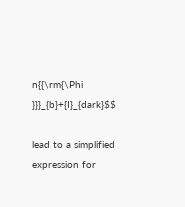n{{\rm{\Phi }}}_{b}+{I}_{dark}$$

lead to a simplified expression for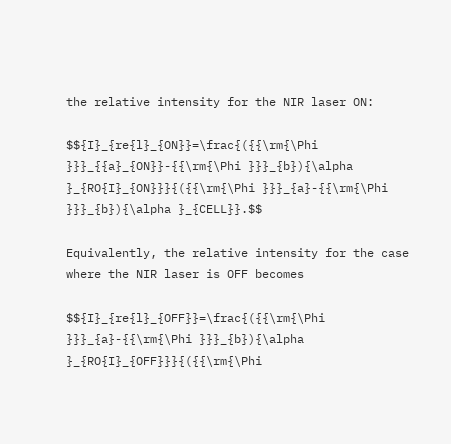the relative intensity for the NIR laser ON:

$${I}_{re{l}_{ON}}=\frac{({{\rm{\Phi }}}_{{a}_{ON}}-{{\rm{\Phi }}}_{b}){\alpha }_{RO{I}_{ON}}}{({{\rm{\Phi }}}_{a}-{{\rm{\Phi }}}_{b}){\alpha }_{CELL}}.$$

Equivalently, the relative intensity for the case where the NIR laser is OFF becomes

$${I}_{re{l}_{OFF}}=\frac{({{\rm{\Phi }}}_{a}-{{\rm{\Phi }}}_{b}){\alpha }_{RO{I}_{OFF}}}{({{\rm{\Phi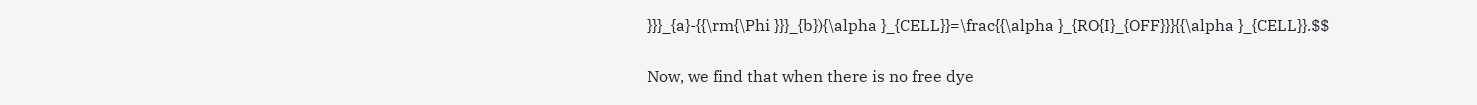}}}_{a}-{{\rm{\Phi }}}_{b}){\alpha }_{CELL}}=\frac{{\alpha }_{RO{I}_{OFF}}}{{\alpha }_{CELL}}.$$

Now, we find that when there is no free dye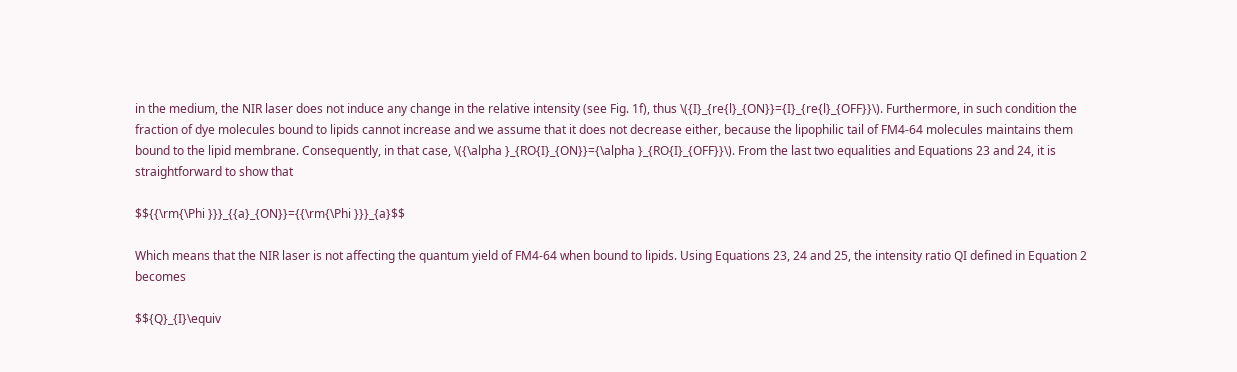in the medium, the NIR laser does not induce any change in the relative intensity (see Fig. 1f), thus \({I}_{re{l}_{ON}}={I}_{re{l}_{OFF}}\). Furthermore, in such condition the fraction of dye molecules bound to lipids cannot increase and we assume that it does not decrease either, because the lipophilic tail of FM4-64 molecules maintains them bound to the lipid membrane. Consequently, in that case, \({\alpha }_{RO{I}_{ON}}={\alpha }_{RO{I}_{OFF}}\). From the last two equalities and Equations 23 and 24, it is straightforward to show that

$${{\rm{\Phi }}}_{{a}_{ON}}={{\rm{\Phi }}}_{a}$$

Which means that the NIR laser is not affecting the quantum yield of FM4-64 when bound to lipids. Using Equations 23, 24 and 25, the intensity ratio QI defined in Equation 2 becomes

$${Q}_{I}\equiv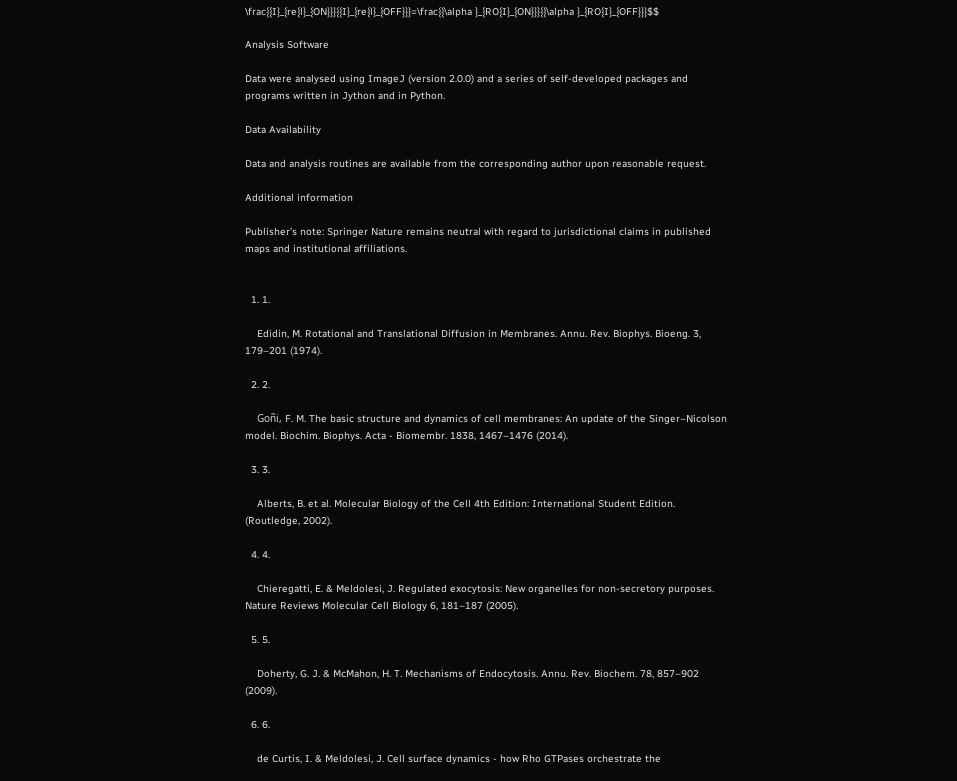\frac{{I}_{re{l}_{ON}}}{{I}_{re{l}_{OFF}}}=\frac{{\alpha }_{RO{I}_{ON}}}{{\alpha }_{RO{I}_{OFF}}}$$

Analysis Software

Data were analysed using ImageJ (version 2.0.0) and a series of self-developed packages and programs written in Jython and in Python.

Data Availability

Data and analysis routines are available from the corresponding author upon reasonable request.

Additional information

Publisher’s note: Springer Nature remains neutral with regard to jurisdictional claims in published maps and institutional affiliations.


  1. 1.

    Edidin, M. Rotational and Translational Diffusion in Membranes. Annu. Rev. Biophys. Bioeng. 3, 179–201 (1974).

  2. 2.

    Goñi, F. M. The basic structure and dynamics of cell membranes: An update of the Singer–Nicolson model. Biochim. Biophys. Acta - Biomembr. 1838, 1467–1476 (2014).

  3. 3.

    Alberts, B. et al. Molecular Biology of the Cell 4th Edition: International Student Edition. (Routledge, 2002).

  4. 4.

    Chieregatti, E. & Meldolesi, J. Regulated exocytosis: New organelles for non-secretory purposes. Nature Reviews Molecular Cell Biology 6, 181–187 (2005).

  5. 5.

    Doherty, G. J. & McMahon, H. T. Mechanisms of Endocytosis. Annu. Rev. Biochem. 78, 857–902 (2009).

  6. 6.

    de Curtis, I. & Meldolesi, J. Cell surface dynamics - how Rho GTPases orchestrate the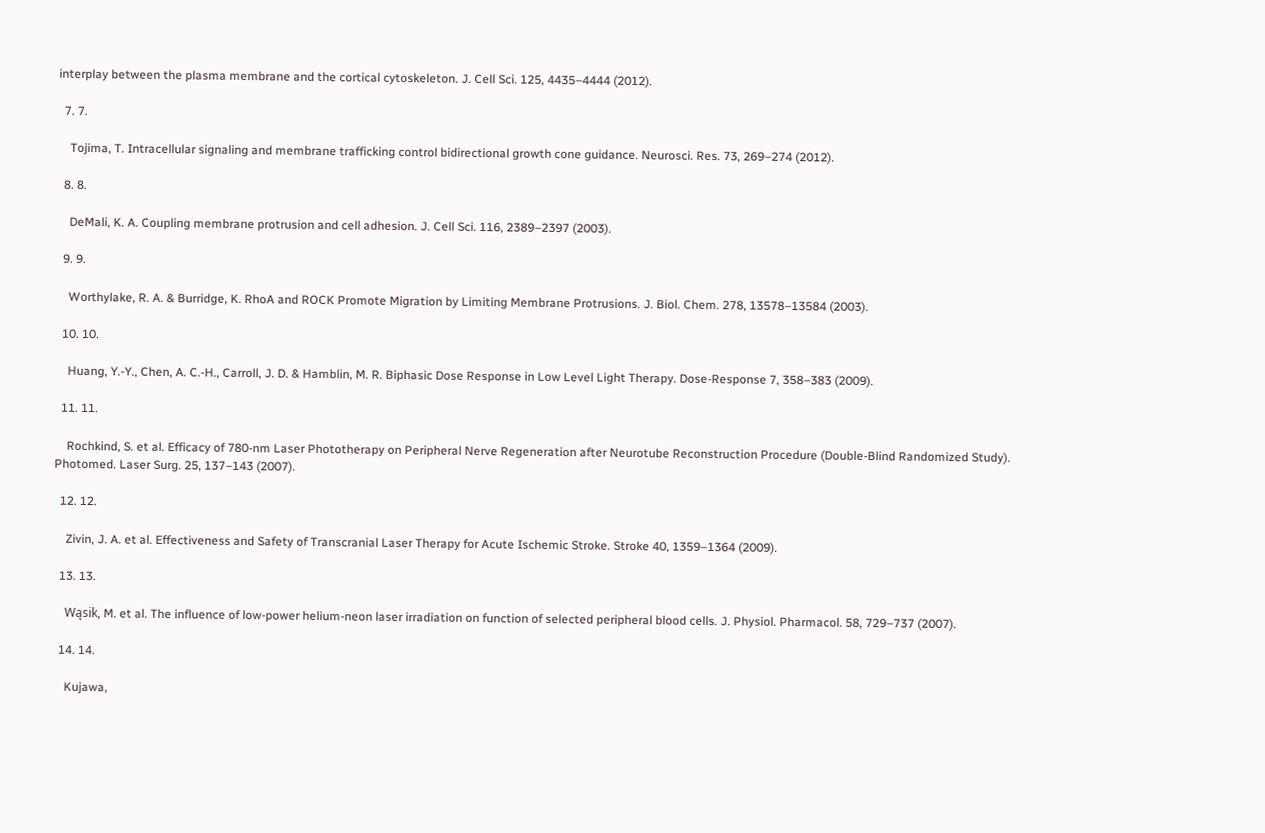interplay between the plasma membrane and the cortical cytoskeleton. J. Cell Sci. 125, 4435–4444 (2012).

  7. 7.

    Tojima, T. Intracellular signaling and membrane trafficking control bidirectional growth cone guidance. Neurosci. Res. 73, 269–274 (2012).

  8. 8.

    DeMali, K. A. Coupling membrane protrusion and cell adhesion. J. Cell Sci. 116, 2389–2397 (2003).

  9. 9.

    Worthylake, R. A. & Burridge, K. RhoA and ROCK Promote Migration by Limiting Membrane Protrusions. J. Biol. Chem. 278, 13578–13584 (2003).

  10. 10.

    Huang, Y.-Y., Chen, A. C.-H., Carroll, J. D. & Hamblin, M. R. Biphasic Dose Response in Low Level Light Therapy. Dose-Response 7, 358–383 (2009).

  11. 11.

    Rochkind, S. et al. Efficacy of 780-nm Laser Phototherapy on Peripheral Nerve Regeneration after Neurotube Reconstruction Procedure (Double-Blind Randomized Study). Photomed. Laser Surg. 25, 137–143 (2007).

  12. 12.

    Zivin, J. A. et al. Effectiveness and Safety of Transcranial Laser Therapy for Acute Ischemic Stroke. Stroke 40, 1359–1364 (2009).

  13. 13.

    Wąsik, M. et al. The influence of low-power helium-neon laser irradiation on function of selected peripheral blood cells. J. Physiol. Pharmacol. 58, 729–737 (2007).

  14. 14.

    Kujawa,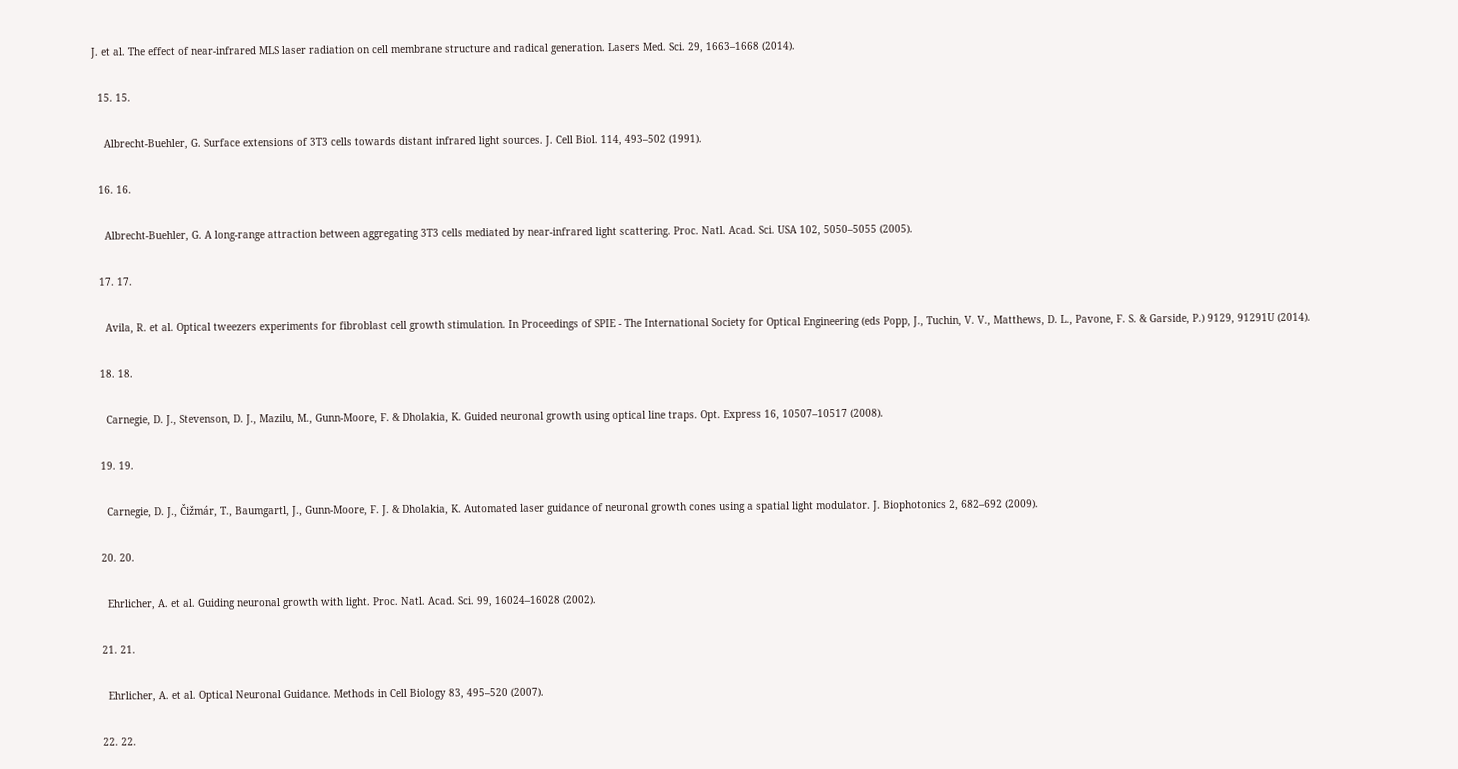J. et al. The effect of near-infrared MLS laser radiation on cell membrane structure and radical generation. Lasers Med. Sci. 29, 1663–1668 (2014).

  15. 15.

    Albrecht-Buehler, G. Surface extensions of 3T3 cells towards distant infrared light sources. J. Cell Biol. 114, 493–502 (1991).

  16. 16.

    Albrecht-Buehler, G. A long-range attraction between aggregating 3T3 cells mediated by near-infrared light scattering. Proc. Natl. Acad. Sci. USA 102, 5050–5055 (2005).

  17. 17.

    Avila, R. et al. Optical tweezers experiments for fibroblast cell growth stimulation. In Proceedings of SPIE - The International Society for Optical Engineering (eds Popp, J., Tuchin, V. V., Matthews, D. L., Pavone, F. S. & Garside, P.) 9129, 91291U (2014).

  18. 18.

    Carnegie, D. J., Stevenson, D. J., Mazilu, M., Gunn-Moore, F. & Dholakia, K. Guided neuronal growth using optical line traps. Opt. Express 16, 10507–10517 (2008).

  19. 19.

    Carnegie, D. J., Čižmár, T., Baumgartl, J., Gunn-Moore, F. J. & Dholakia, K. Automated laser guidance of neuronal growth cones using a spatial light modulator. J. Biophotonics 2, 682–692 (2009).

  20. 20.

    Ehrlicher, A. et al. Guiding neuronal growth with light. Proc. Natl. Acad. Sci. 99, 16024–16028 (2002).

  21. 21.

    Ehrlicher, A. et al. Optical Neuronal Guidance. Methods in Cell Biology 83, 495–520 (2007).

  22. 22.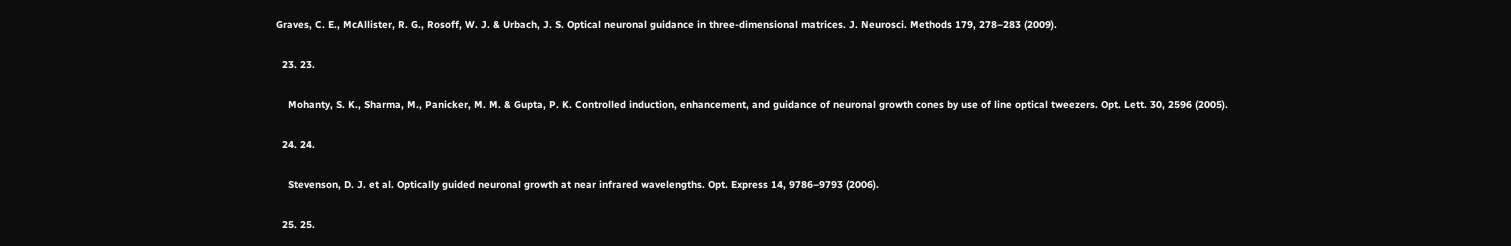Graves, C. E., McAllister, R. G., Rosoff, W. J. & Urbach, J. S. Optical neuronal guidance in three-dimensional matrices. J. Neurosci. Methods 179, 278–283 (2009).

  23. 23.

    Mohanty, S. K., Sharma, M., Panicker, M. M. & Gupta, P. K. Controlled induction, enhancement, and guidance of neuronal growth cones by use of line optical tweezers. Opt. Lett. 30, 2596 (2005).

  24. 24.

    Stevenson, D. J. et al. Optically guided neuronal growth at near infrared wavelengths. Opt. Express 14, 9786–9793 (2006).

  25. 25.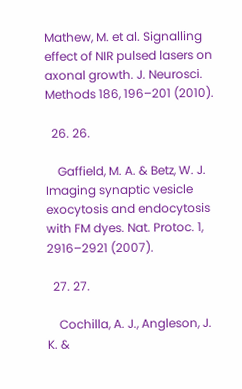Mathew, M. et al. Signalling effect of NIR pulsed lasers on axonal growth. J. Neurosci. Methods 186, 196–201 (2010).

  26. 26.

    Gaffield, M. A. & Betz, W. J. Imaging synaptic vesicle exocytosis and endocytosis with FM dyes. Nat. Protoc. 1, 2916–2921 (2007).

  27. 27.

    Cochilla, A. J., Angleson, J. K. &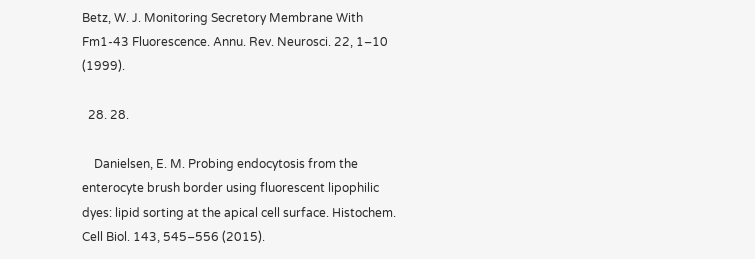Betz, W. J. Monitoring Secretory Membrane With Fm1-43 Fluorescence. Annu. Rev. Neurosci. 22, 1–10 (1999).

  28. 28.

    Danielsen, E. M. Probing endocytosis from the enterocyte brush border using fluorescent lipophilic dyes: lipid sorting at the apical cell surface. Histochem. Cell Biol. 143, 545–556 (2015).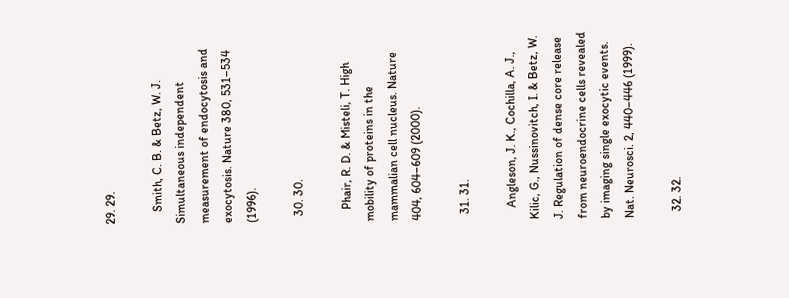29. 29.

    Smith, C. B. & Betz, W. J. Simultaneous independent measurement of endocytosis and exocytosis. Nature 380, 531–534 (1996).

  30. 30.

    Phair, R. D. & Misteli, T. High mobility of proteins in the mammalian cell nucleus. Nature 404, 604–609 (2000).

  31. 31.

    Angleson, J. K., Cochilla, A. J., Kilic, G., Nussinovitch, I. & Betz, W. J. Regulation of dense core release from neuroendocrine cells revealed by imaging single exocytic events. Nat. Neurosci. 2, 440–446 (1999).

  32. 32.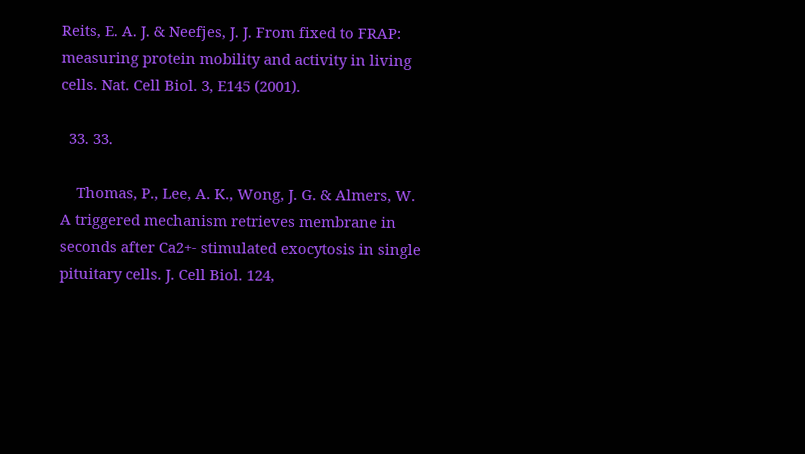Reits, E. A. J. & Neefjes, J. J. From fixed to FRAP: measuring protein mobility and activity in living cells. Nat. Cell Biol. 3, E145 (2001).

  33. 33.

    Thomas, P., Lee, A. K., Wong, J. G. & Almers, W. A triggered mechanism retrieves membrane in seconds after Ca2+- stimulated exocytosis in single pituitary cells. J. Cell Biol. 124,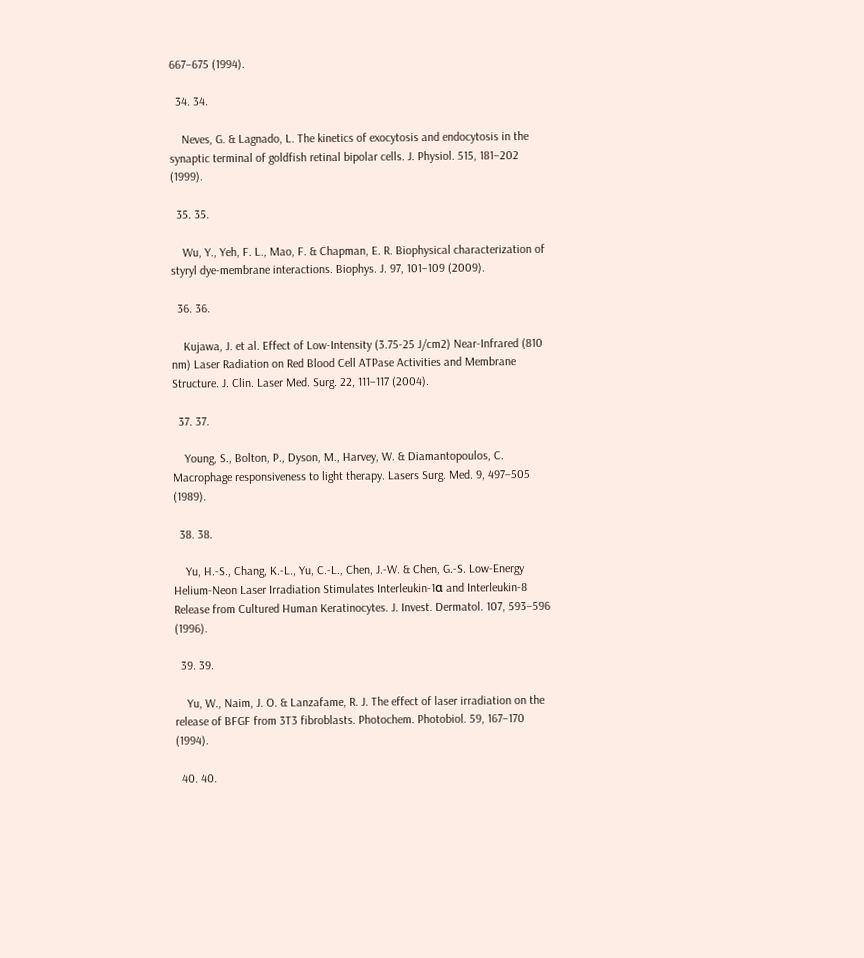667–675 (1994).

  34. 34.

    Neves, G. & Lagnado, L. The kinetics of exocytosis and endocytosis in the synaptic terminal of goldfish retinal bipolar cells. J. Physiol. 515, 181–202 (1999).

  35. 35.

    Wu, Y., Yeh, F. L., Mao, F. & Chapman, E. R. Biophysical characterization of styryl dye-membrane interactions. Biophys. J. 97, 101–109 (2009).

  36. 36.

    Kujawa, J. et al. Effect of Low-Intensity (3.75-25 J/cm2) Near-Infrared (810 nm) Laser Radiation on Red Blood Cell ATPase Activities and Membrane Structure. J. Clin. Laser Med. Surg. 22, 111–117 (2004).

  37. 37.

    Young, S., Bolton, P., Dyson, M., Harvey, W. & Diamantopoulos, C. Macrophage responsiveness to light therapy. Lasers Surg. Med. 9, 497–505 (1989).

  38. 38.

    Yu, H.-S., Chang, K.-L., Yu, C.-L., Chen, J.-W. & Chen, G.-S. Low-Energy Helium-Neon Laser Irradiation Stimulates Interleukin-1α and Interleukin-8 Release from Cultured Human Keratinocytes. J. Invest. Dermatol. 107, 593–596 (1996).

  39. 39.

    Yu, W., Naim, J. O. & Lanzafame, R. J. The effect of laser irradiation on the release of BFGF from 3T3 fibroblasts. Photochem. Photobiol. 59, 167–170 (1994).

  40. 40.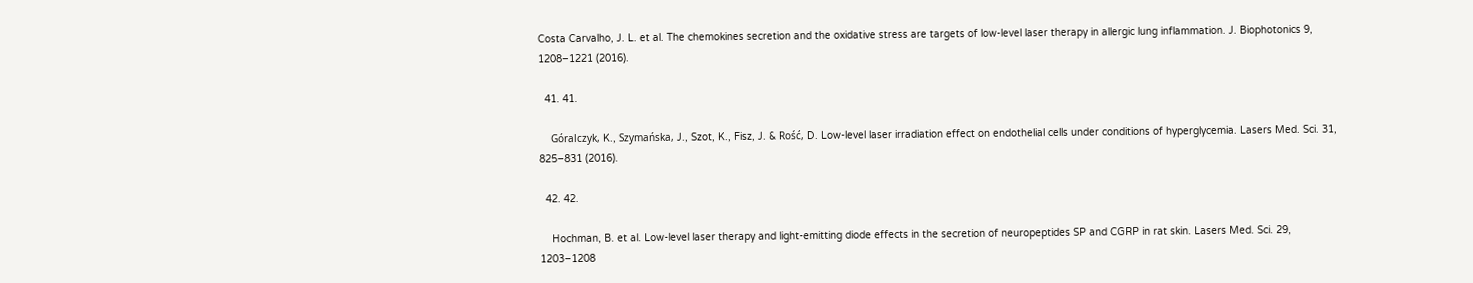Costa Carvalho, J. L. et al. The chemokines secretion and the oxidative stress are targets of low‐level laser therapy in allergic lung inflammation. J. Biophotonics 9, 1208–1221 (2016).

  41. 41.

    Góralczyk, K., Szymańska, J., Szot, K., Fisz, J. & Rość, D. Low-level laser irradiation effect on endothelial cells under conditions of hyperglycemia. Lasers Med. Sci. 31, 825–831 (2016).

  42. 42.

    Hochman, B. et al. Low-level laser therapy and light-emitting diode effects in the secretion of neuropeptides SP and CGRP in rat skin. Lasers Med. Sci. 29, 1203–1208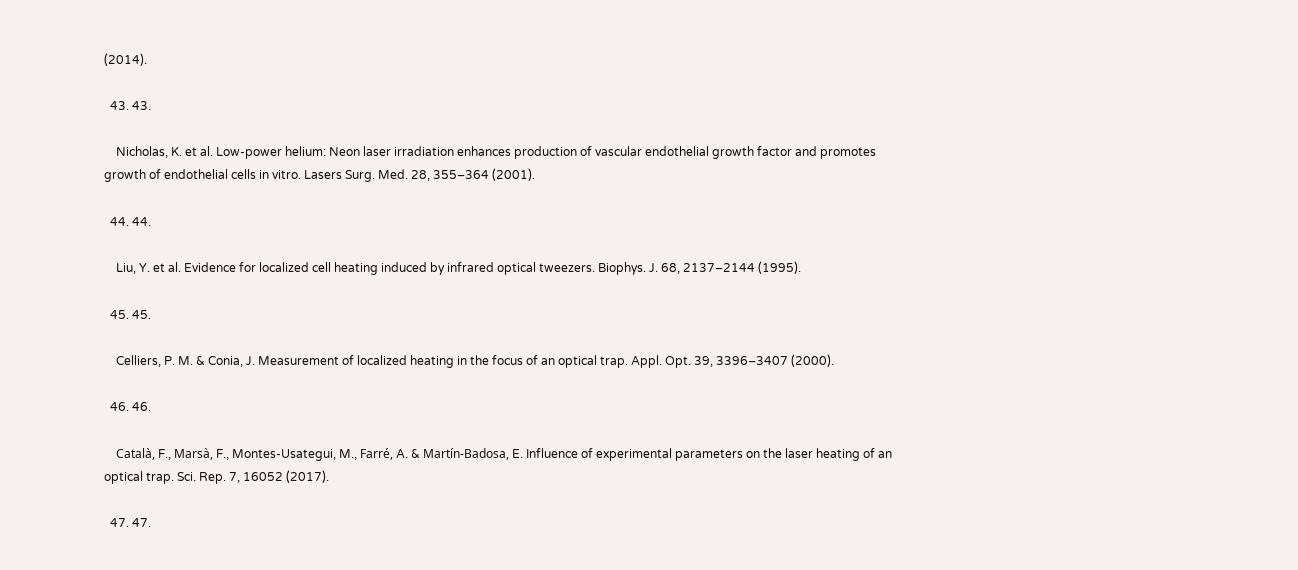(2014).

  43. 43.

    Nicholas, K. et al. Low‐power helium: Neon laser irradiation enhances production of vascular endothelial growth factor and promotes growth of endothelial cells in vitro. Lasers Surg. Med. 28, 355–364 (2001).

  44. 44.

    Liu, Y. et al. Evidence for localized cell heating induced by infrared optical tweezers. Biophys. J. 68, 2137–2144 (1995).

  45. 45.

    Celliers, P. M. & Conia, J. Measurement of localized heating in the focus of an optical trap. Appl. Opt. 39, 3396–3407 (2000).

  46. 46.

    Català, F., Marsà, F., Montes-Usategui, M., Farré, A. & Martín-Badosa, E. Influence of experimental parameters on the laser heating of an optical trap. Sci. Rep. 7, 16052 (2017).

  47. 47.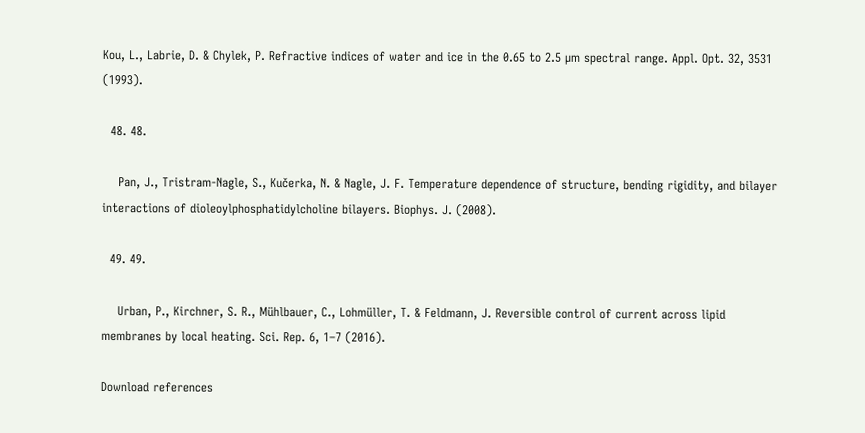Kou, L., Labrie, D. & Chylek, P. Refractive indices of water and ice in the 0.65 to 2.5 µm spectral range. Appl. Opt. 32, 3531 (1993).

  48. 48.

    Pan, J., Tristram-Nagle, S., Kučerka, N. & Nagle, J. F. Temperature dependence of structure, bending rigidity, and bilayer interactions of dioleoylphosphatidylcholine bilayers. Biophys. J. (2008).

  49. 49.

    Urban, P., Kirchner, S. R., Mühlbauer, C., Lohmüller, T. & Feldmann, J. Reversible control of current across lipid membranes by local heating. Sci. Rep. 6, 1–7 (2016).

Download references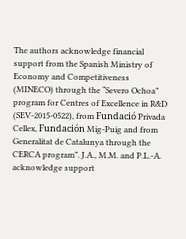The authors acknowledge financial support from the Spanish Ministry of Economy and Competitiveness (MINECO) through the “Severo Ochoa” program for Centres of Excellence in R&D (SEV-2015-0522), from Fundació Privada Cellex, Fundación Mig-Puig and from Generalitat de Catalunya through the CERCA program”. J.A., M.M. and P.L.-A. acknowledge support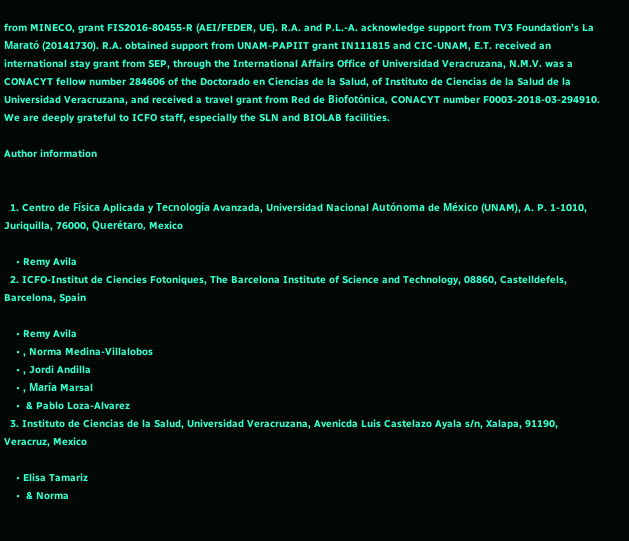from MINECO, grant FIS2016-80455-R (AEI/FEDER, UE). R.A. and P.L.-A. acknowledge support from TV3 Foundation’s La Marató (20141730). R.A. obtained support from UNAM-PAPIIT grant IN111815 and CIC-UNAM, E.T. received an international stay grant from SEP, through the International Affairs Office of Universidad Veracruzana, N.M.V. was a CONACYT fellow number 284606 of the Doctorado en Ciencias de la Salud, of Instituto de Ciencias de la Salud de la Universidad Veracruzana, and received a travel grant from Red de Biofotónica, CONACYT number F0003-2018-03-294910. We are deeply grateful to ICFO staff, especially the SLN and BIOLAB facilities.

Author information


  1. Centro de Física Aplicada y Tecnología Avanzada, Universidad Nacional Autónoma de México (UNAM), A. P. 1-1010, Juriquilla, 76000, Querétaro, Mexico

    • Remy Avila
  2. ICFO-Institut de Ciencies Fotoniques, The Barcelona Institute of Science and Technology, 08860, Castelldefels, Barcelona, Spain

    • Remy Avila
    • , Norma Medina-Villalobos
    • , Jordi Andilla
    • , María Marsal
    •  & Pablo Loza-Alvarez
  3. Instituto de Ciencias de la Salud, Universidad Veracruzana, Avenicda Luis Castelazo Ayala s/n, Xalapa, 91190, Veracruz, Mexico

    • Elisa Tamariz
    •  & Norma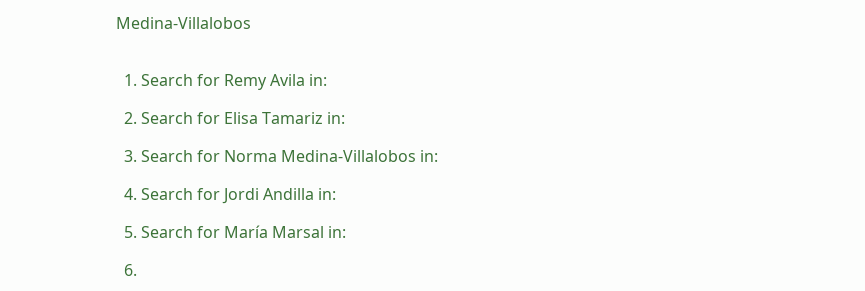Medina-Villalobos


  1. Search for Remy Avila in:

  2. Search for Elisa Tamariz in:

  3. Search for Norma Medina-Villalobos in:

  4. Search for Jordi Andilla in:

  5. Search for María Marsal in:

  6.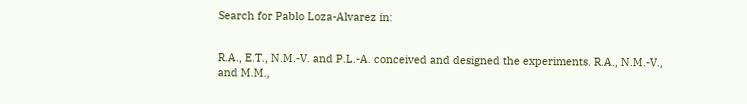Search for Pablo Loza-Alvarez in:


R.A., E.T., N.M.-V. and P.L.-A. conceived and designed the experiments. R.A., N.M.-V., and M.M.,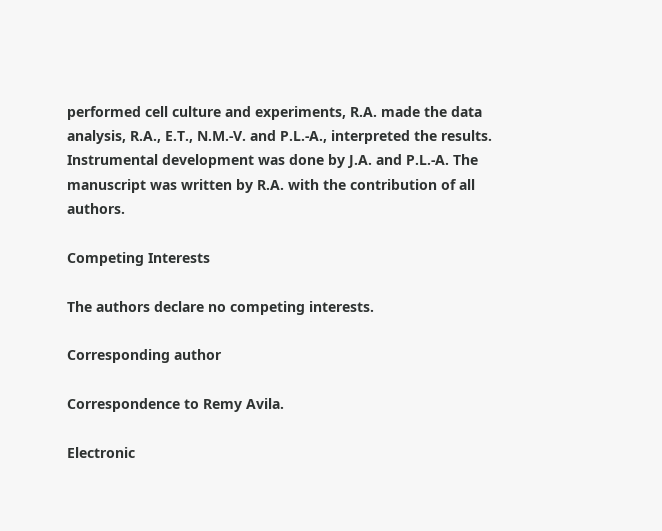performed cell culture and experiments, R.A. made the data analysis, R.A., E.T., N.M.-V. and P.L.-A., interpreted the results. Instrumental development was done by J.A. and P.L.-A. The manuscript was written by R.A. with the contribution of all authors.

Competing Interests

The authors declare no competing interests.

Corresponding author

Correspondence to Remy Avila.

Electronic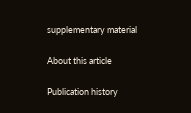supplementary material

About this article

Publication history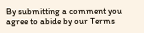By submitting a comment you agree to abide by our Terms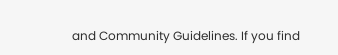and Community Guidelines. If you find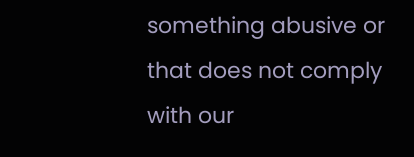something abusive or that does not comply with our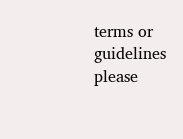terms or guidelines please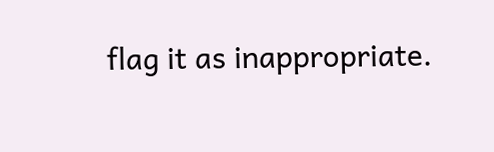flag it as inappropriate.